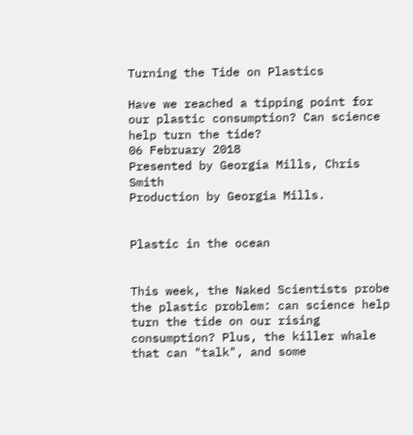Turning the Tide on Plastics

Have we reached a tipping point for our plastic consumption? Can science help turn the tide?
06 February 2018
Presented by Georgia Mills, Chris Smith
Production by Georgia Mills.


Plastic in the ocean


This week, the Naked Scientists probe the plastic problem: can science help turn the tide on our rising consumption? Plus, the killer whale that can "talk", and some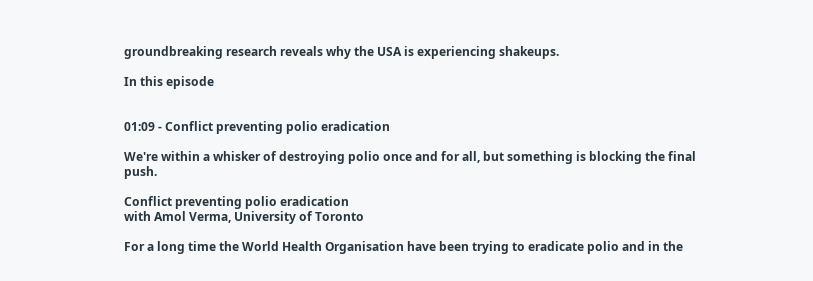groundbreaking research reveals why the USA is experiencing shakeups.

In this episode


01:09 - Conflict preventing polio eradication

We're within a whisker of destroying polio once and for all, but something is blocking the final push.

Conflict preventing polio eradication
with Amol Verma, University of Toronto

For a long time the World Health Organisation have been trying to eradicate polio and in the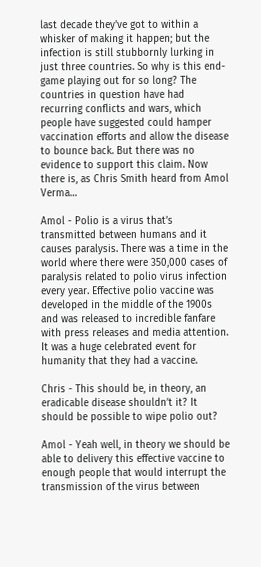last decade they've got to within a whisker of making it happen; but the infection is still stubbornly lurking in just three countries. So why is this end-game playing out for so long? The countries in question have had recurring conflicts and wars, which people have suggested could hamper vaccination efforts and allow the disease to bounce back. But there was no evidence to support this claim. Now there is, as Chris Smith heard from Amol Verma…

Amol - Polio is a virus that’s transmitted between humans and it causes paralysis. There was a time in the world where there were 350,000 cases of paralysis related to polio virus infection every year. Effective polio vaccine was developed in the middle of the 1900s and was released to incredible fanfare with press releases and media attention. It was a huge celebrated event for humanity that they had a vaccine.

Chris - This should be, in theory, an eradicable disease shouldn’t it? It should be possible to wipe polio out?

Amol - Yeah well, in theory we should be able to delivery this effective vaccine to enough people that would interrupt the transmission of the virus between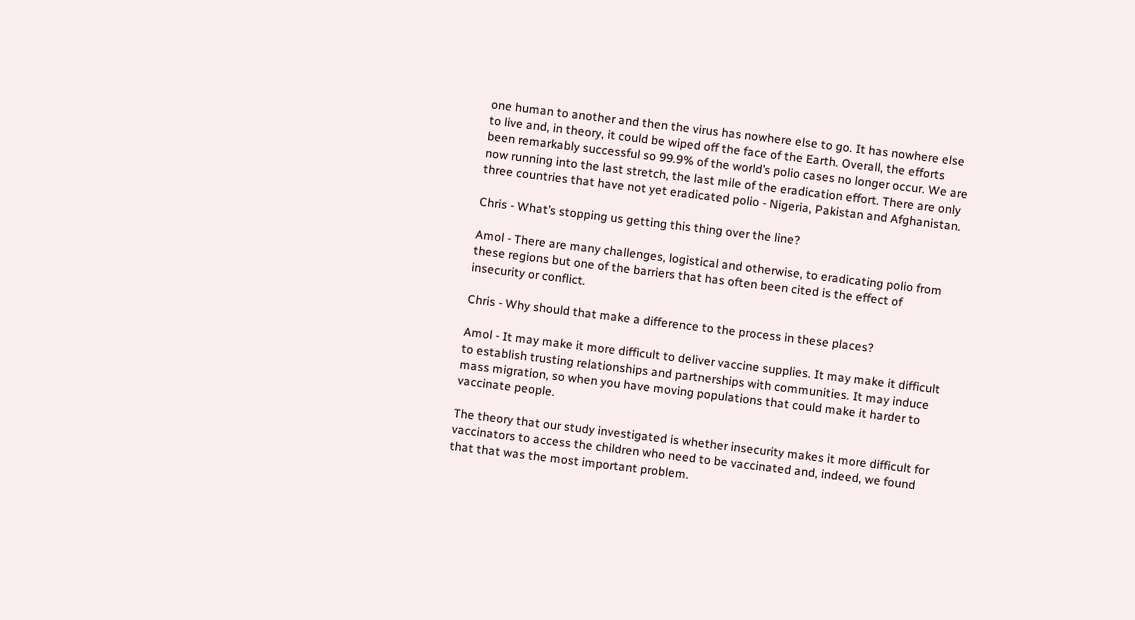one human to another and then the virus has nowhere else to go. It has nowhere else to live and, in theory, it could be wiped off the face of the Earth. Overall, the efforts been remarkably successful so 99.9% of the world’s polio cases no longer occur. We are now running into the last stretch, the last mile of the eradication effort. There are only three countries that have not yet eradicated polio - Nigeria, Pakistan and Afghanistan.

Chris - What’s stopping us getting this thing over the line?

Amol - There are many challenges, logistical and otherwise, to eradicating polio from these regions but one of the barriers that has often been cited is the effect of insecurity or conflict.

Chris - Why should that make a difference to the process in these places?

Amol - It may make it more difficult to deliver vaccine supplies. It may make it difficult to establish trusting relationships and partnerships with communities. It may induce mass migration, so when you have moving populations that could make it harder to vaccinate people.

The theory that our study investigated is whether insecurity makes it more difficult for vaccinators to access the children who need to be vaccinated and, indeed, we found that that was the most important problem.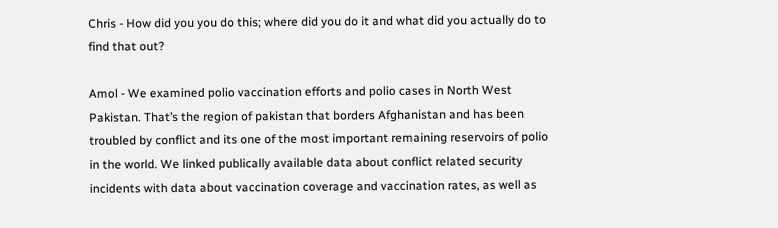Chris - How did you you do this; where did you do it and what did you actually do to find that out?

Amol - We examined polio vaccination efforts and polio cases in North West Pakistan. That’s the region of pakistan that borders Afghanistan and has been troubled by conflict and its one of the most important remaining reservoirs of polio in the world. We linked publically available data about conflict related security incidents with data about vaccination coverage and vaccination rates, as well as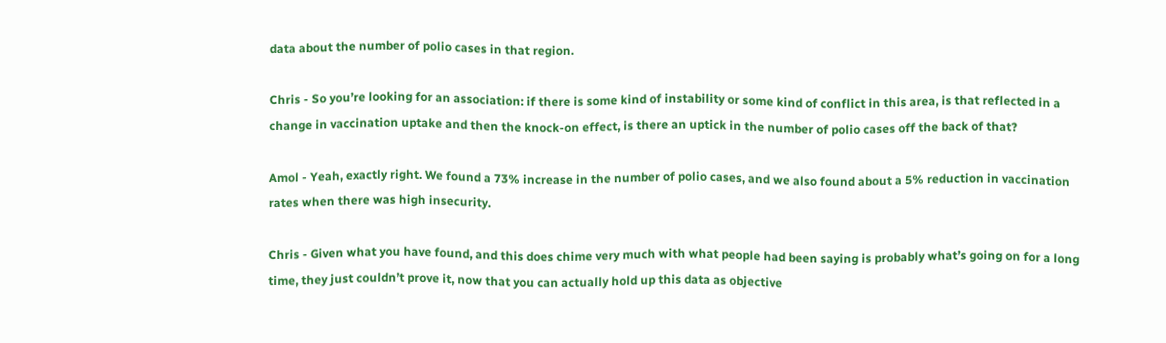data about the number of polio cases in that region.

Chris - So you’re looking for an association: if there is some kind of instability or some kind of conflict in this area, is that reflected in a change in vaccination uptake and then the knock-on effect, is there an uptick in the number of polio cases off the back of that?

Amol - Yeah, exactly right. We found a 73% increase in the number of polio cases, and we also found about a 5% reduction in vaccination rates when there was high insecurity.

Chris - Given what you have found, and this does chime very much with what people had been saying is probably what’s going on for a long time, they just couldn’t prove it, now that you can actually hold up this data as objective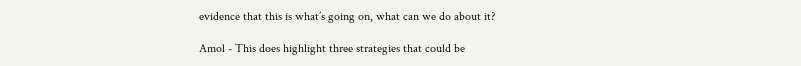evidence that this is what’s going on, what can we do about it?

Amol - This does highlight three strategies that could be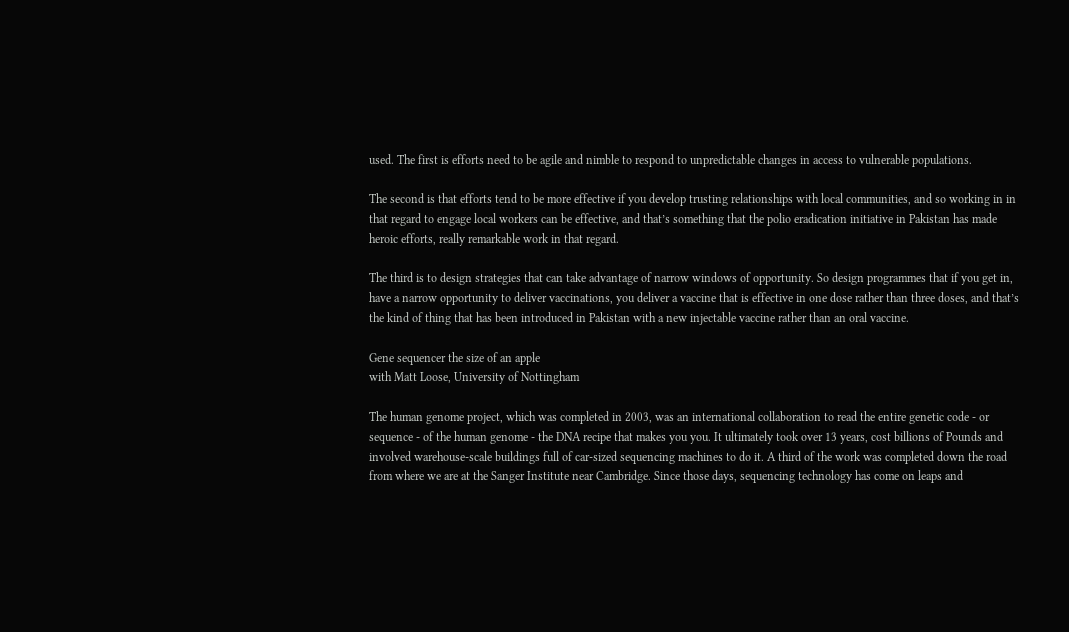used. The first is efforts need to be agile and nimble to respond to unpredictable changes in access to vulnerable populations.

The second is that efforts tend to be more effective if you develop trusting relationships with local communities, and so working in in that regard to engage local workers can be effective, and that’s something that the polio eradication initiative in Pakistan has made heroic efforts, really remarkable work in that regard.

The third is to design strategies that can take advantage of narrow windows of opportunity. So design programmes that if you get in, have a narrow opportunity to deliver vaccinations, you deliver a vaccine that is effective in one dose rather than three doses, and that’s the kind of thing that has been introduced in Pakistan with a new injectable vaccine rather than an oral vaccine.

Gene sequencer the size of an apple
with Matt Loose, University of Nottingham

The human genome project, which was completed in 2003, was an international collaboration to read the entire genetic code - or sequence - of the human genome - the DNA recipe that makes you you. It ultimately took over 13 years, cost billions of Pounds and involved warehouse-scale buildings full of car-sized sequencing machines to do it. A third of the work was completed down the road from where we are at the Sanger Institute near Cambridge. Since those days, sequencing technology has come on leaps and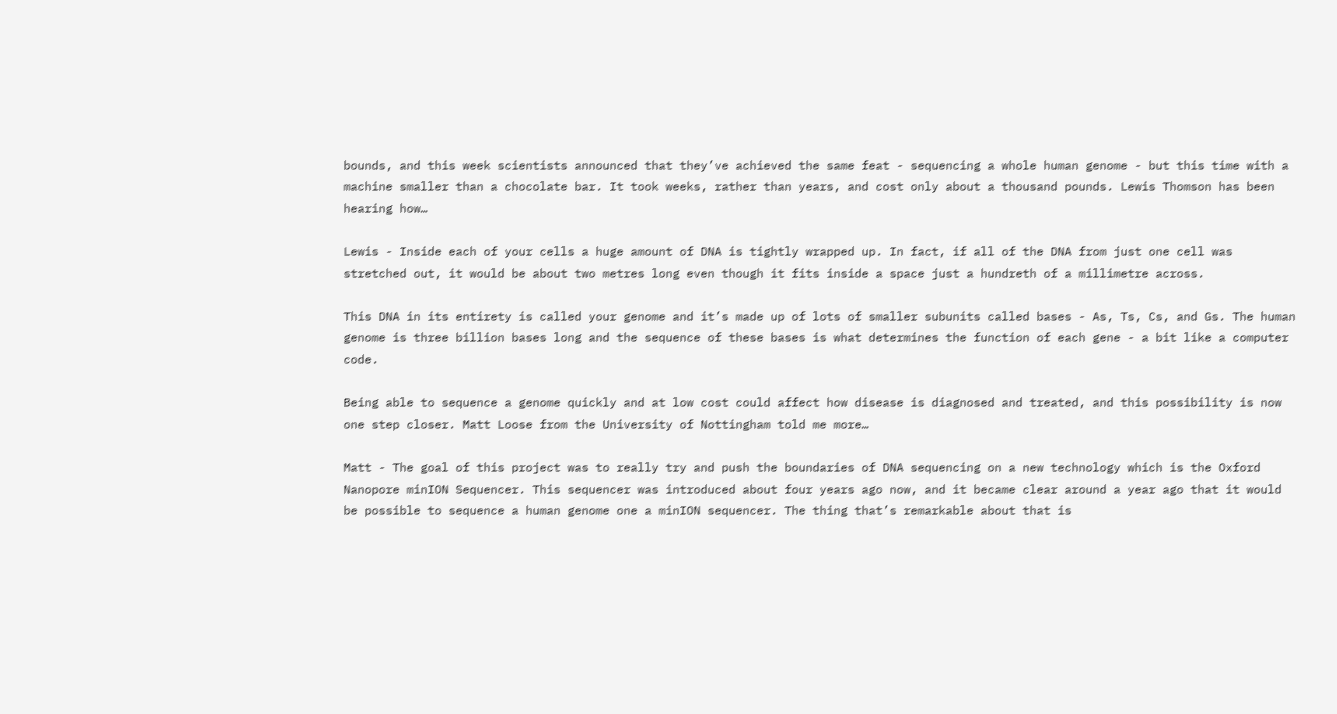bounds, and this week scientists announced that they’ve achieved the same feat - sequencing a whole human genome - but this time with a machine smaller than a chocolate bar. It took weeks, rather than years, and cost only about a thousand pounds. Lewis Thomson has been hearing how…

Lewis - Inside each of your cells a huge amount of DNA is tightly wrapped up. In fact, if all of the DNA from just one cell was stretched out, it would be about two metres long even though it fits inside a space just a hundreth of a millimetre across.

This DNA in its entirety is called your genome and it’s made up of lots of smaller subunits called bases - As, Ts, Cs, and Gs. The human genome is three billion bases long and the sequence of these bases is what determines the function of each gene - a bit like a computer code.

Being able to sequence a genome quickly and at low cost could affect how disease is diagnosed and treated, and this possibility is now one step closer. Matt Loose from the University of Nottingham told me more…

Matt - The goal of this project was to really try and push the boundaries of DNA sequencing on a new technology which is the Oxford Nanopore minION Sequencer. This sequencer was introduced about four years ago now, and it became clear around a year ago that it would be possible to sequence a human genome one a minION sequencer. The thing that’s remarkable about that is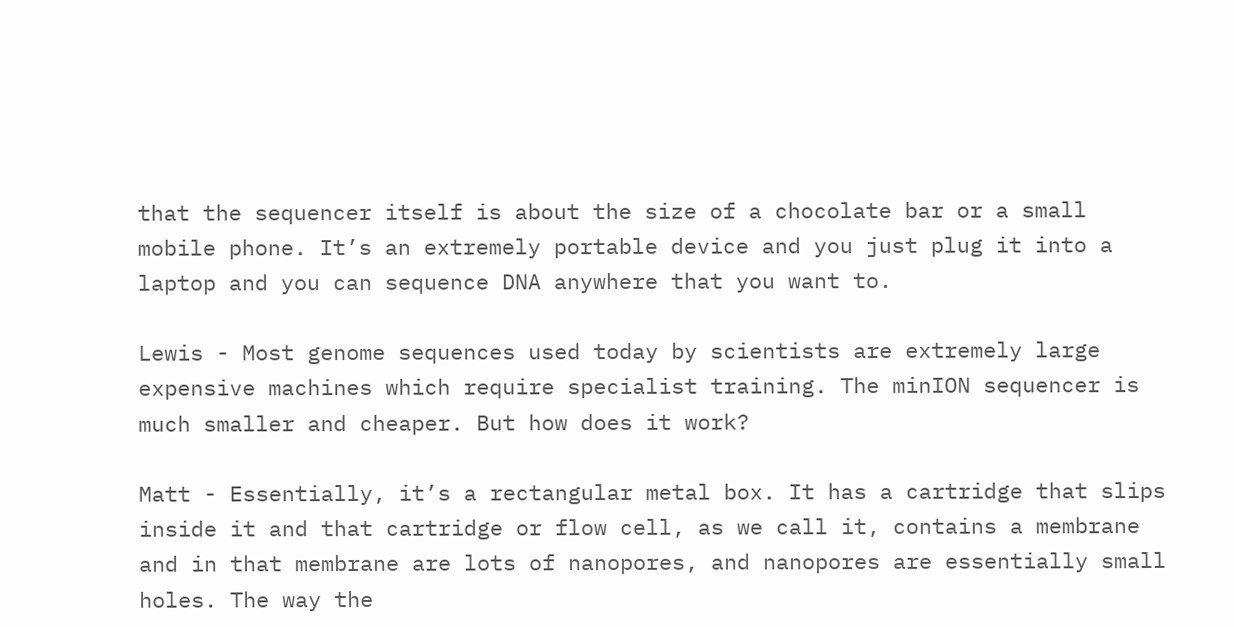that the sequencer itself is about the size of a chocolate bar or a small mobile phone. It’s an extremely portable device and you just plug it into a laptop and you can sequence DNA anywhere that you want to.

Lewis - Most genome sequences used today by scientists are extremely large expensive machines which require specialist training. The minION sequencer is much smaller and cheaper. But how does it work?

Matt - Essentially, it’s a rectangular metal box. It has a cartridge that slips inside it and that cartridge or flow cell, as we call it, contains a membrane and in that membrane are lots of nanopores, and nanopores are essentially small holes. The way the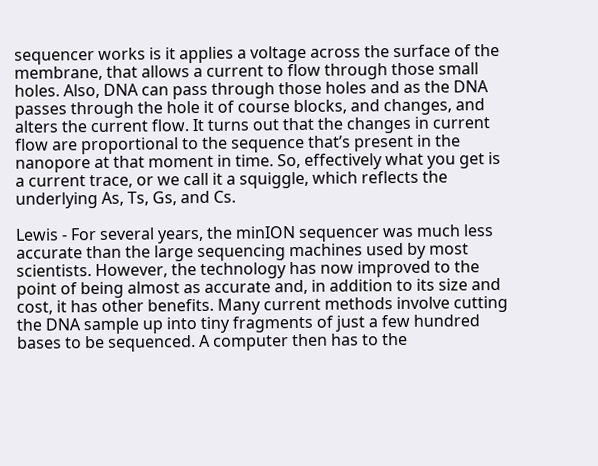sequencer works is it applies a voltage across the surface of the membrane, that allows a current to flow through those small holes. Also, DNA can pass through those holes and as the DNA passes through the hole it of course blocks, and changes, and alters the current flow. It turns out that the changes in current flow are proportional to the sequence that’s present in the nanopore at that moment in time. So, effectively what you get is a current trace, or we call it a squiggle, which reflects the underlying As, Ts, Gs, and Cs.

Lewis - For several years, the minION sequencer was much less accurate than the large sequencing machines used by most scientists. However, the technology has now improved to the point of being almost as accurate and, in addition to its size and cost, it has other benefits. Many current methods involve cutting the DNA sample up into tiny fragments of just a few hundred bases to be sequenced. A computer then has to the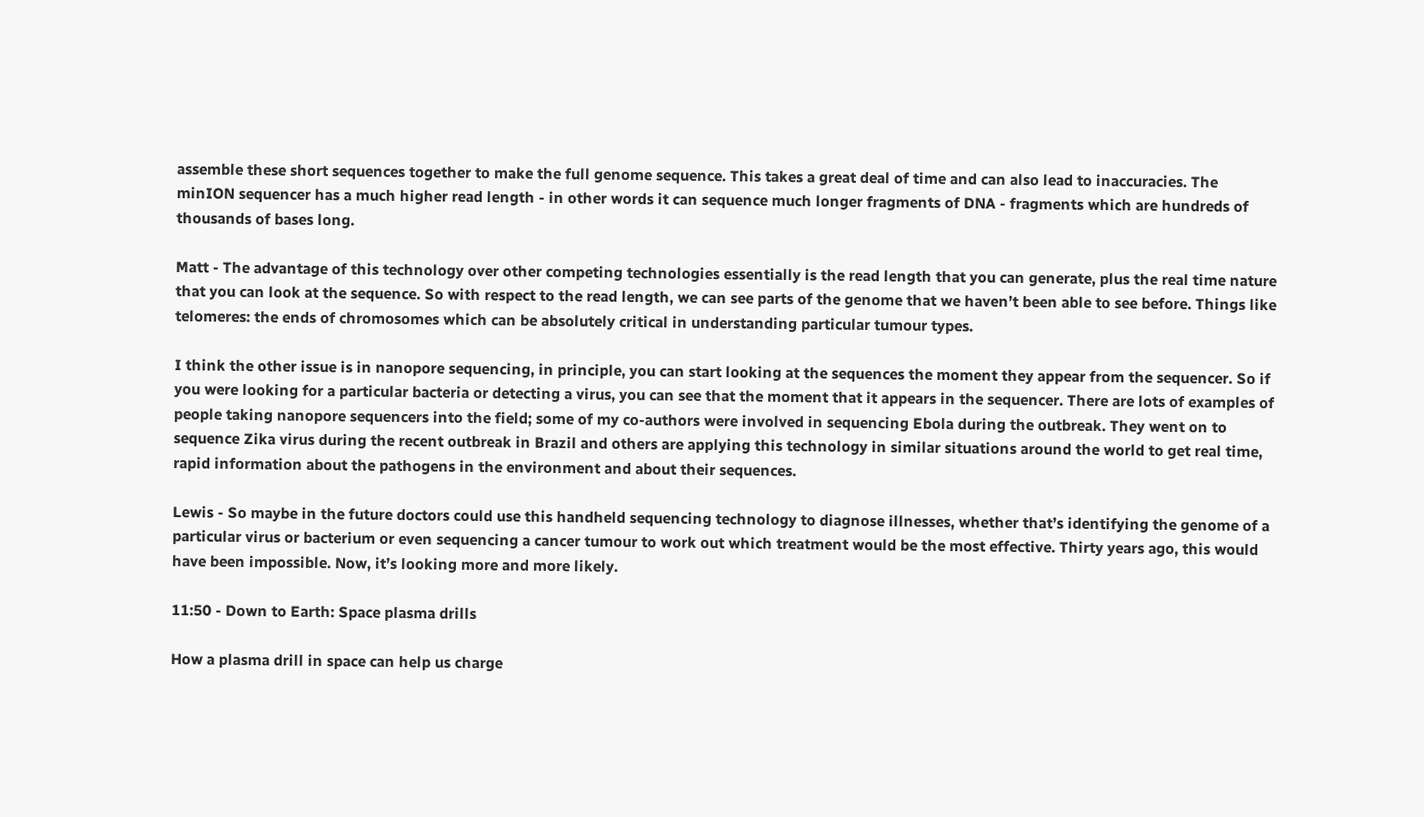assemble these short sequences together to make the full genome sequence. This takes a great deal of time and can also lead to inaccuracies. The minION sequencer has a much higher read length - in other words it can sequence much longer fragments of DNA - fragments which are hundreds of thousands of bases long.

Matt - The advantage of this technology over other competing technologies essentially is the read length that you can generate, plus the real time nature that you can look at the sequence. So with respect to the read length, we can see parts of the genome that we haven’t been able to see before. Things like telomeres: the ends of chromosomes which can be absolutely critical in understanding particular tumour types.

I think the other issue is in nanopore sequencing, in principle, you can start looking at the sequences the moment they appear from the sequencer. So if you were looking for a particular bacteria or detecting a virus, you can see that the moment that it appears in the sequencer. There are lots of examples of people taking nanopore sequencers into the field; some of my co-authors were involved in sequencing Ebola during the outbreak. They went on to sequence Zika virus during the recent outbreak in Brazil and others are applying this technology in similar situations around the world to get real time, rapid information about the pathogens in the environment and about their sequences.

Lewis - So maybe in the future doctors could use this handheld sequencing technology to diagnose illnesses, whether that’s identifying the genome of a particular virus or bacterium or even sequencing a cancer tumour to work out which treatment would be the most effective. Thirty years ago, this would have been impossible. Now, it’s looking more and more likely.

11:50 - Down to Earth: Space plasma drills

How a plasma drill in space can help us charge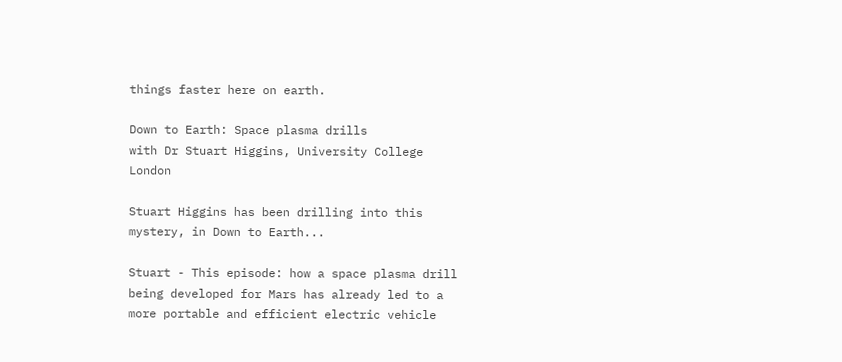things faster here on earth.

Down to Earth: Space plasma drills
with Dr Stuart Higgins, University College London

Stuart Higgins has been drilling into this mystery, in Down to Earth...

Stuart - This episode: how a space plasma drill being developed for Mars has already led to a more portable and efficient electric vehicle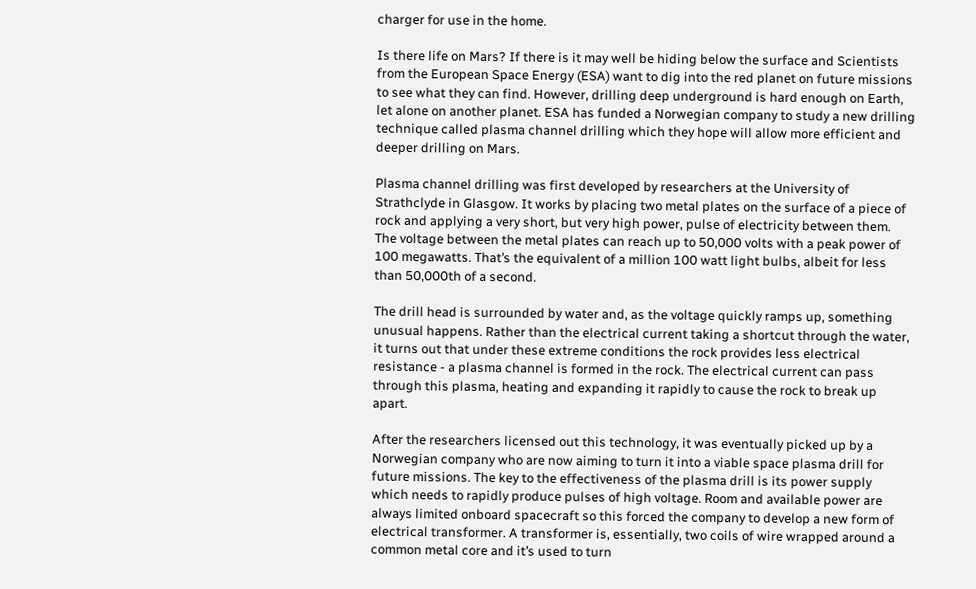charger for use in the home.

Is there life on Mars? If there is it may well be hiding below the surface and Scientists from the European Space Energy (ESA) want to dig into the red planet on future missions to see what they can find. However, drilling deep underground is hard enough on Earth, let alone on another planet. ESA has funded a Norwegian company to study a new drilling technique called plasma channel drilling which they hope will allow more efficient and deeper drilling on Mars.

Plasma channel drilling was first developed by researchers at the University of Strathclyde in Glasgow. It works by placing two metal plates on the surface of a piece of rock and applying a very short, but very high power, pulse of electricity between them. The voltage between the metal plates can reach up to 50,000 volts with a peak power of 100 megawatts. That’s the equivalent of a million 100 watt light bulbs, albeit for less than 50,000th of a second.

The drill head is surrounded by water and, as the voltage quickly ramps up, something unusual happens. Rather than the electrical current taking a shortcut through the water, it turns out that under these extreme conditions the rock provides less electrical resistance - a plasma channel is formed in the rock. The electrical current can pass through this plasma, heating and expanding it rapidly to cause the rock to break up apart.

After the researchers licensed out this technology, it was eventually picked up by a Norwegian company who are now aiming to turn it into a viable space plasma drill for future missions. The key to the effectiveness of the plasma drill is its power supply which needs to rapidly produce pulses of high voltage. Room and available power are always limited onboard spacecraft so this forced the company to develop a new form of electrical transformer. A transformer is, essentially, two coils of wire wrapped around a common metal core and it’s used to turn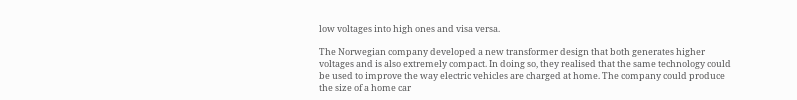low voltages into high ones and visa versa.

The Norwegian company developed a new transformer design that both generates higher voltages and is also extremely compact. In doing so, they realised that the same technology could be used to improve the way electric vehicles are charged at home. The company could produce the size of a home car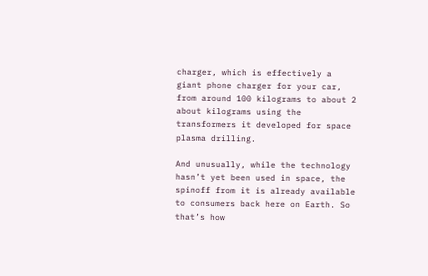charger, which is effectively a giant phone charger for your car, from around 100 kilograms to about 2 about kilograms using the transformers it developed for space plasma drilling.

And unusually, while the technology hasn’t yet been used in space, the spinoff from it is already available to consumers back here on Earth. So that’s how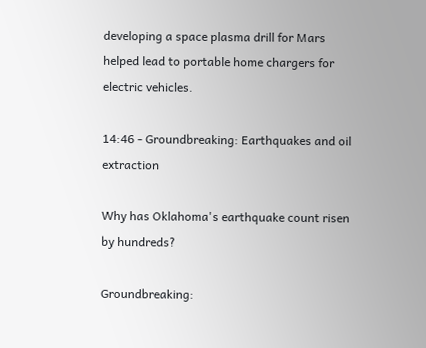developing a space plasma drill for Mars helped lead to portable home chargers for electric vehicles.

14:46 - Groundbreaking: Earthquakes and oil extraction

Why has Oklahoma's earthquake count risen by hundreds?

Groundbreaking: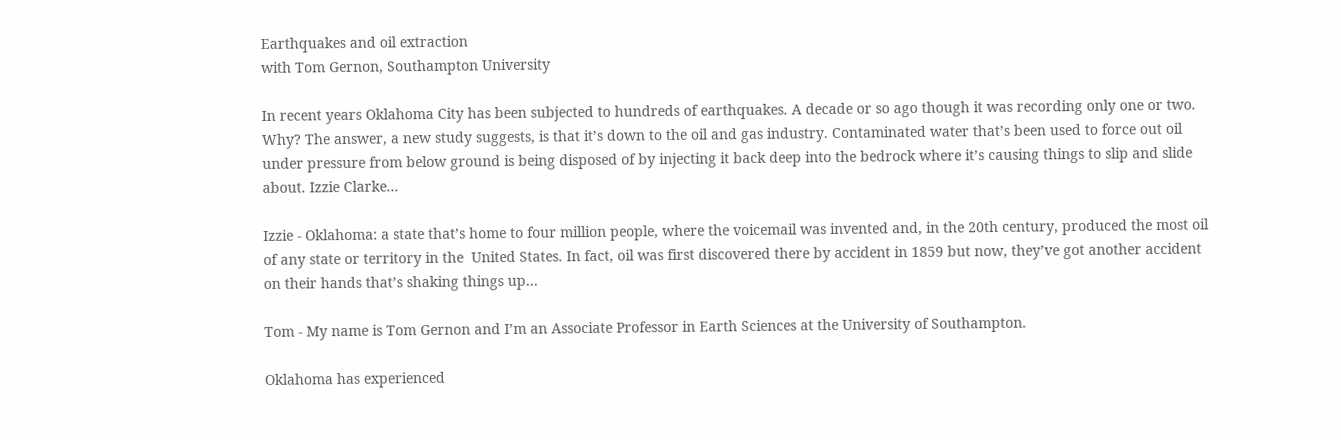Earthquakes and oil extraction
with Tom Gernon, Southampton University

In recent years Oklahoma City has been subjected to hundreds of earthquakes. A decade or so ago though it was recording only one or two. Why? The answer, a new study suggests, is that it’s down to the oil and gas industry. Contaminated water that’s been used to force out oil under pressure from below ground is being disposed of by injecting it back deep into the bedrock where it’s causing things to slip and slide about. Izzie Clarke...

Izzie - Oklahoma: a state that’s home to four million people, where the voicemail was invented and, in the 20th century, produced the most oil of any state or territory in the  United States. In fact, oil was first discovered there by accident in 1859 but now, they’ve got another accident on their hands that’s shaking things up…

Tom - My name is Tom Gernon and I’m an Associate Professor in Earth Sciences at the University of Southampton.

Oklahoma has experienced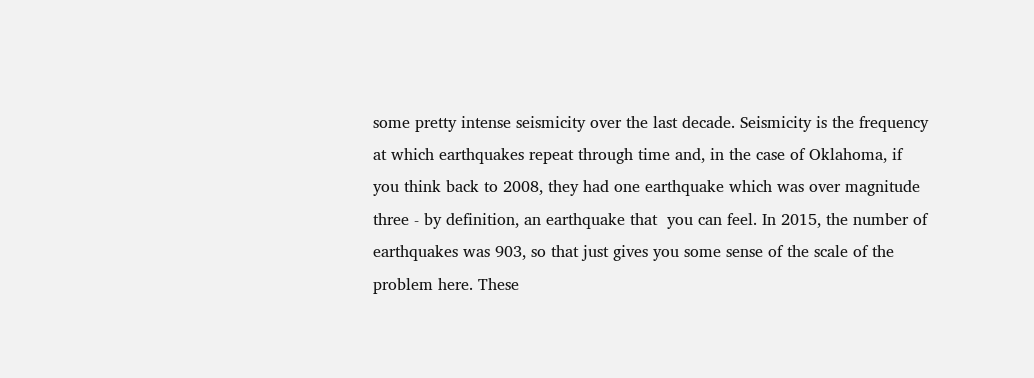some pretty intense seismicity over the last decade. Seismicity is the frequency at which earthquakes repeat through time and, in the case of Oklahoma, if you think back to 2008, they had one earthquake which was over magnitude three - by definition, an earthquake that  you can feel. In 2015, the number of earthquakes was 903, so that just gives you some sense of the scale of the problem here. These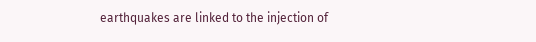earthquakes are linked to the injection of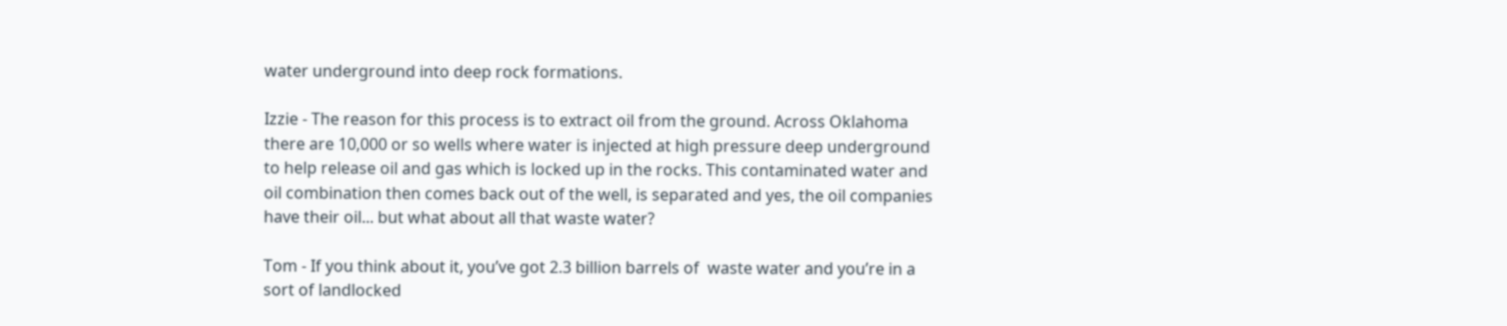water underground into deep rock formations.

Izzie - The reason for this process is to extract oil from the ground. Across Oklahoma there are 10,000 or so wells where water is injected at high pressure deep underground to help release oil and gas which is locked up in the rocks. This contaminated water and oil combination then comes back out of the well, is separated and yes, the oil companies have their oil... but what about all that waste water?

Tom - If you think about it, you’ve got 2.3 billion barrels of  waste water and you’re in a sort of landlocked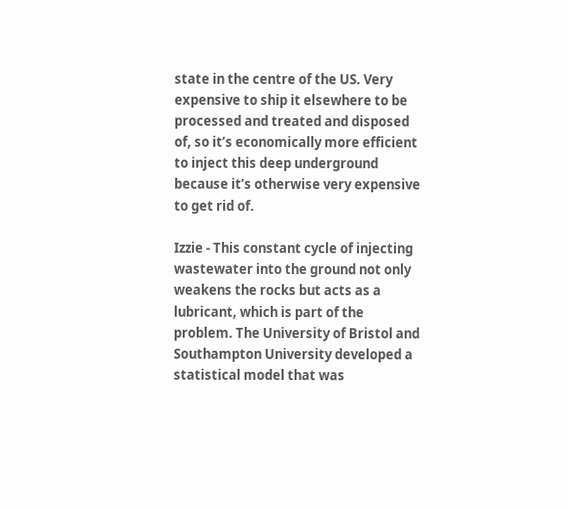state in the centre of the US. Very expensive to ship it elsewhere to be processed and treated and disposed of, so it’s economically more efficient to inject this deep underground because it’s otherwise very expensive to get rid of.

Izzie - This constant cycle of injecting wastewater into the ground not only weakens the rocks but acts as a lubricant, which is part of the problem. The University of Bristol and Southampton University developed a statistical model that was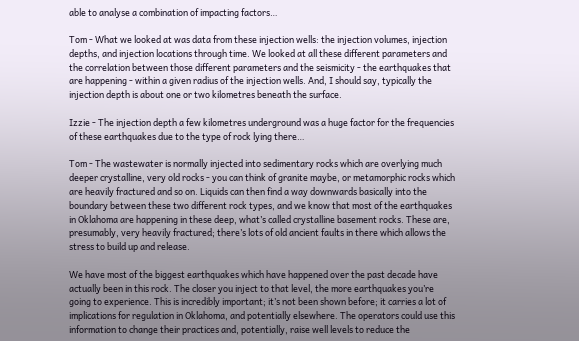able to analyse a combination of impacting factors…

Tom - What we looked at was data from these injection wells: the injection volumes, injection depths, and injection locations through time. We looked at all these different parameters and the correlation between those different parameters and the seismicity - the earthquakes that are happening - within a given radius of the injection wells. And, I should say, typically the injection depth is about one or two kilometres beneath the surface.

Izzie - The injection depth a few kilometres underground was a huge factor for the frequencies of these earthquakes due to the type of rock lying there…

Tom - The wastewater is normally injected into sedimentary rocks which are overlying much deeper crystalline, very old rocks - you can think of granite maybe, or metamorphic rocks which are heavily fractured and so on. Liquids can then find a way downwards basically into the boundary between these two different rock types, and we know that most of the earthquakes in Oklahoma are happening in these deep, what’s called crystalline basement rocks. These are, presumably, very heavily fractured; there’s lots of old ancient faults in there which allows the stress to build up and release.

We have most of the biggest earthquakes which have happened over the past decade have actually been in this rock. The closer you inject to that level, the more earthquakes you’re going to experience. This is incredibly important; it’s not been shown before; it carries a lot of implications for regulation in Oklahoma, and potentially elsewhere. The operators could use this information to change their practices and, potentially, raise well levels to reduce the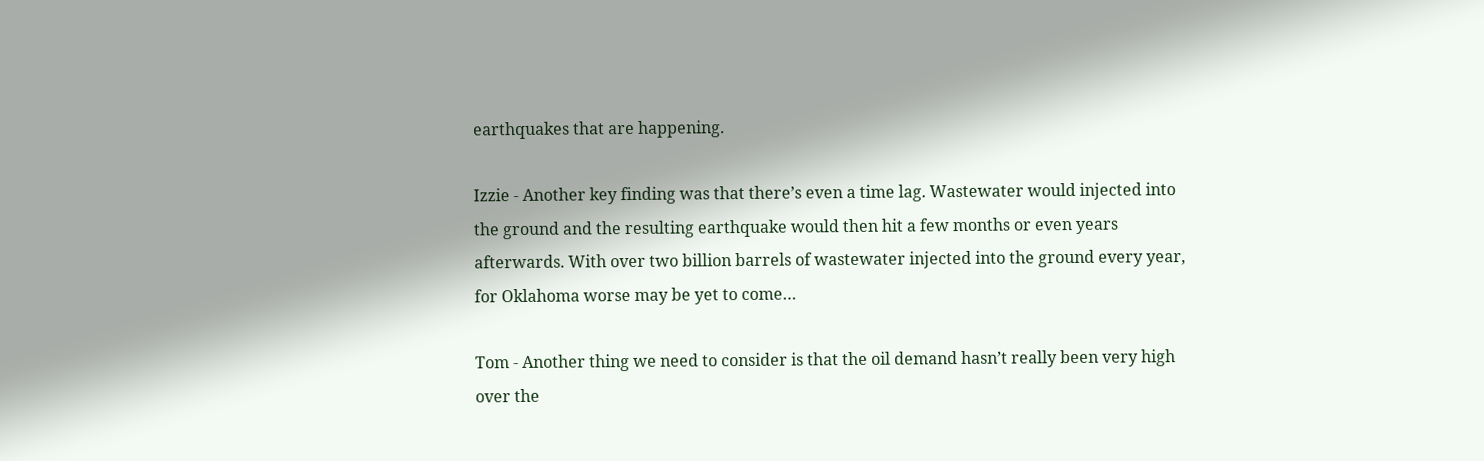earthquakes that are happening.

Izzie - Another key finding was that there’s even a time lag. Wastewater would injected into the ground and the resulting earthquake would then hit a few months or even years afterwards. With over two billion barrels of wastewater injected into the ground every year, for Oklahoma worse may be yet to come…

Tom - Another thing we need to consider is that the oil demand hasn’t really been very high over the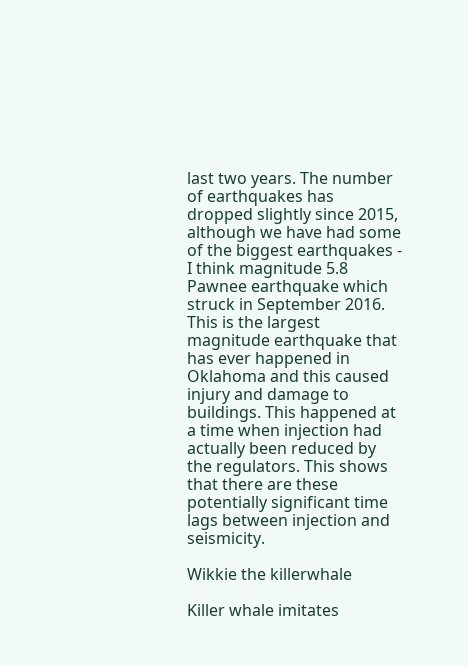last two years. The number of earthquakes has dropped slightly since 2015, although we have had some of the biggest earthquakes - I think magnitude 5.8 Pawnee earthquake which struck in September 2016. This is the largest magnitude earthquake that has ever happened in Oklahoma and this caused injury and damage to buildings. This happened at a time when injection had actually been reduced by the regulators. This shows that there are these potentially significant time lags between injection and seismicity.

Wikkie the killerwhale

Killer whale imitates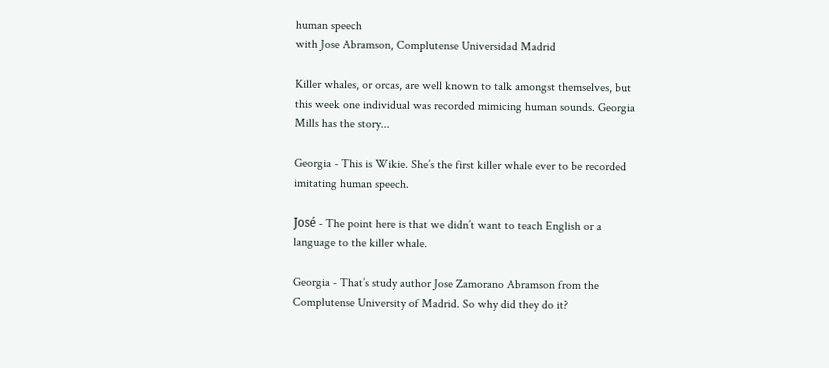human speech
with Jose Abramson, Complutense Universidad Madrid

Killer whales, or orcas, are well known to talk amongst themselves, but this week one individual was recorded mimicing human sounds. Georgia Mills has the story...

Georgia - This is Wikie. She’s the first killer whale ever to be recorded imitating human speech.

José - The point here is that we didn’t want to teach English or a language to the killer whale.

Georgia - That’s study author Jose Zamorano Abramson from the Complutense University of Madrid. So why did they do it?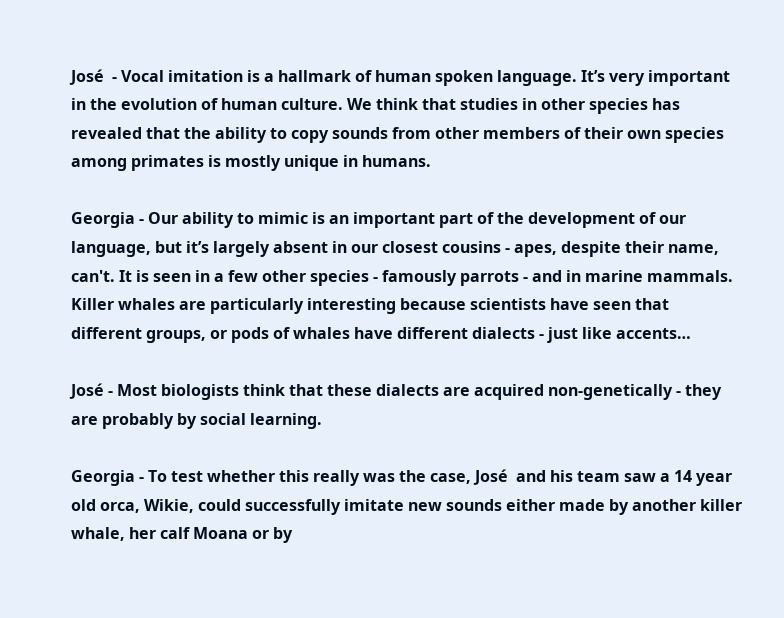José  - Vocal imitation is a hallmark of human spoken language. It’s very important in the evolution of human culture. We think that studies in other species has revealed that the ability to copy sounds from other members of their own species among primates is mostly unique in humans.

Georgia - Our ability to mimic is an important part of the development of our language, but it’s largely absent in our closest cousins - apes, despite their name, can't. It is seen in a few other species - famously parrots - and in marine mammals. Killer whales are particularly interesting because scientists have seen that different groups, or pods of whales have different dialects - just like accents…

José - Most biologists think that these dialects are acquired non-genetically - they are probably by social learning.

Georgia - To test whether this really was the case, José  and his team saw a 14 year old orca, Wikie, could successfully imitate new sounds either made by another killer whale, her calf Moana or by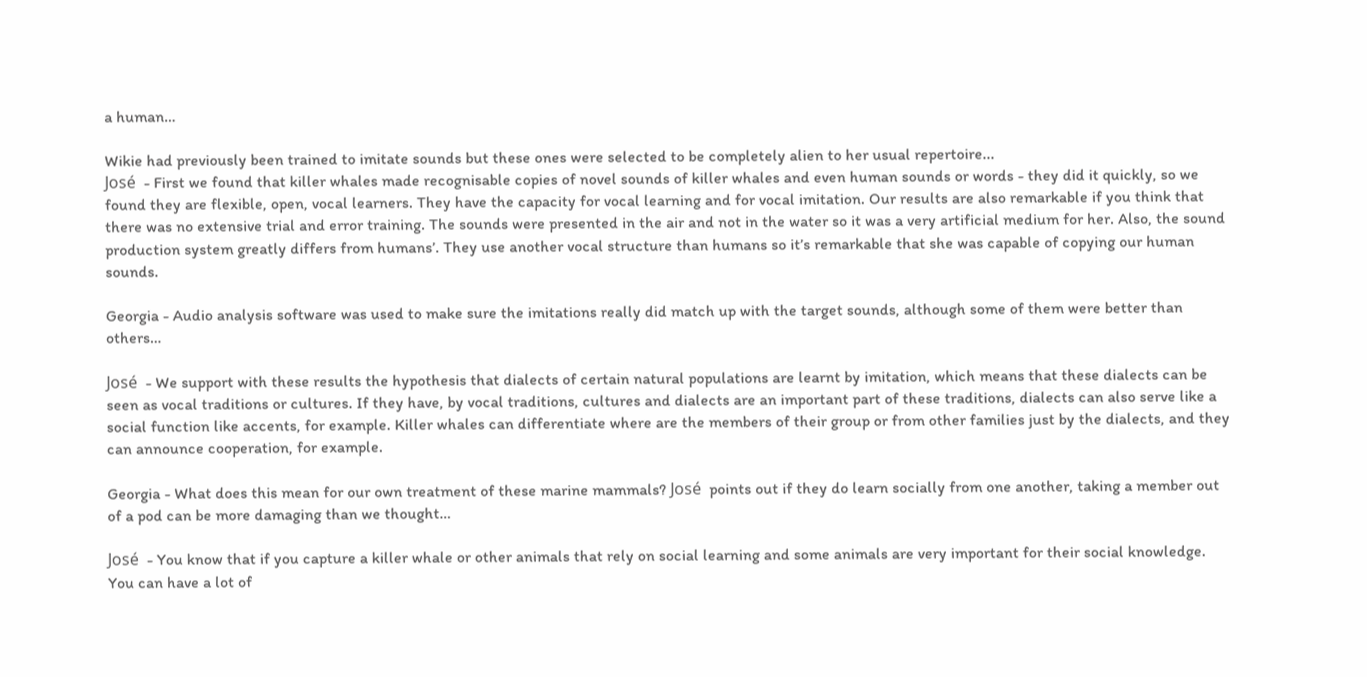a human…

Wikie had previously been trained to imitate sounds but these ones were selected to be completely alien to her usual repertoire...
José  - First we found that killer whales made recognisable copies of novel sounds of killer whales and even human sounds or words - they did it quickly, so we found they are flexible, open, vocal learners. They have the capacity for vocal learning and for vocal imitation. Our results are also remarkable if you think that there was no extensive trial and error training. The sounds were presented in the air and not in the water so it was a very artificial medium for her. Also, the sound production system greatly differs from humans’. They use another vocal structure than humans so it’s remarkable that she was capable of copying our human sounds.

Georgia - Audio analysis software was used to make sure the imitations really did match up with the target sounds, although some of them were better than others…

José  - We support with these results the hypothesis that dialects of certain natural populations are learnt by imitation, which means that these dialects can be seen as vocal traditions or cultures. If they have, by vocal traditions, cultures and dialects are an important part of these traditions, dialects can also serve like a social function like accents, for example. Killer whales can differentiate where are the members of their group or from other families just by the dialects, and they can announce cooperation, for example.

Georgia - What does this mean for our own treatment of these marine mammals? José  points out if they do learn socially from one another, taking a member out of a pod can be more damaging than we thought…

José  - You know that if you capture a killer whale or other animals that rely on social learning and some animals are very important for their social knowledge. You can have a lot of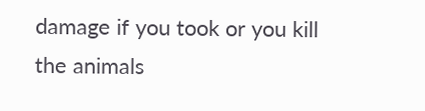damage if you took or you kill the animals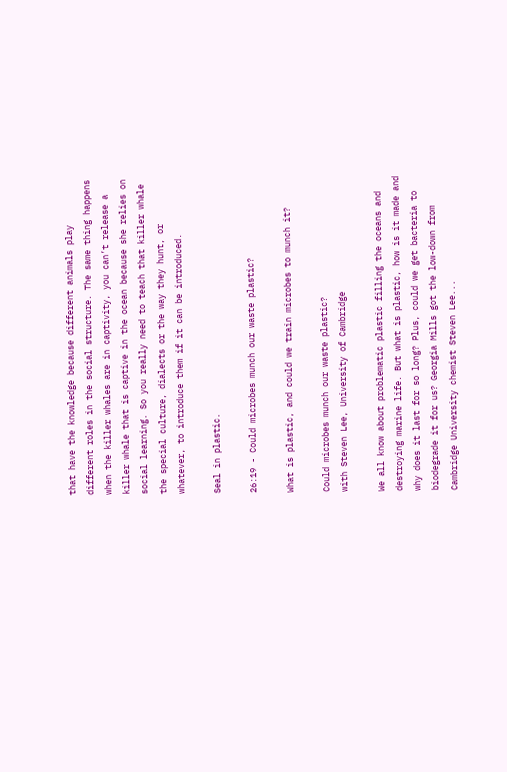that have the knowledge because different animals play different roles in the social structure. The same thing happens when the killer whales are in captivity, you can’t release a killer whale that is captive in the ocean because she relies on social learning. So you really need to teach that killer whale the special culture, dialects or the way they hunt, or whatever, to introduce them if it can be introduced.

Seal in plastic.

26:19 - Could microbes munch our waste plastic?

What is plastic, and could we train microbes to munch it?

Could microbes munch our waste plastic?
with Steven Lee, University of Cambridge

We all know about problematic plastic filling the oceans and destroying marine life. But what is plastic, how is it made and why does it last for so long? Plus, could we get bacteria to biodegrade it for us? Georgia Mills got the low-down from Cambridge University chemist Steven Lee...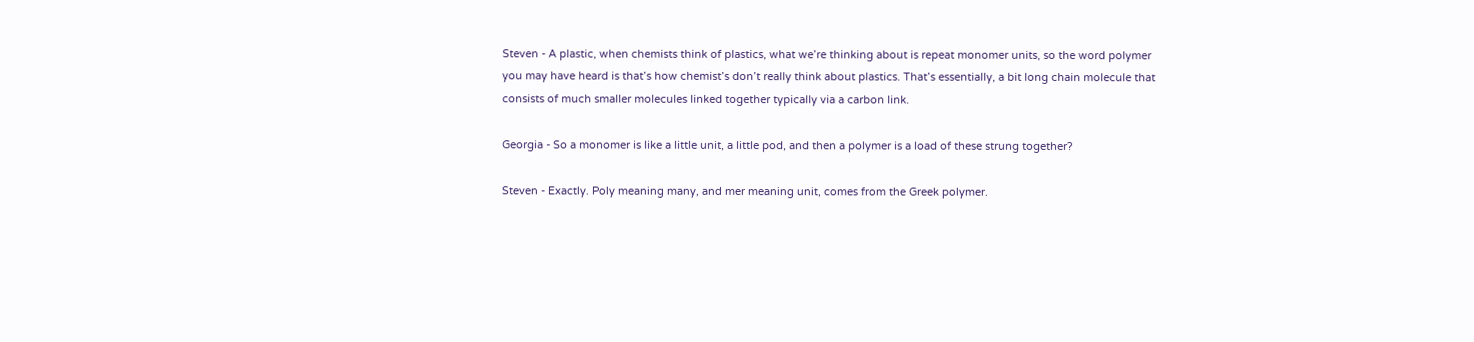Steven - A plastic, when chemists think of plastics, what we’re thinking about is repeat monomer units, so the word polymer you may have heard is that’s how chemist’s don’t really think about plastics. That’s essentially, a bit long chain molecule that consists of much smaller molecules linked together typically via a carbon link.

Georgia - So a monomer is like a little unit, a little pod, and then a polymer is a load of these strung together?

Steven - Exactly. Poly meaning many, and mer meaning unit, comes from the Greek polymer.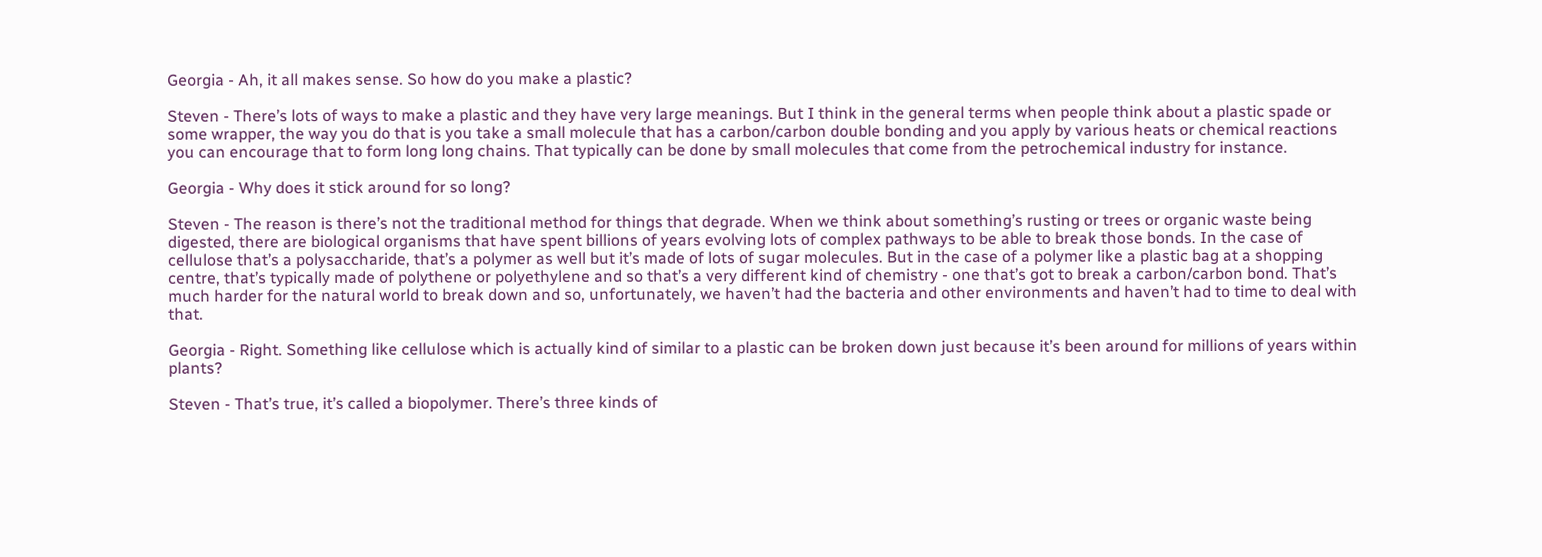Georgia - Ah, it all makes sense. So how do you make a plastic?

Steven - There’s lots of ways to make a plastic and they have very large meanings. But I think in the general terms when people think about a plastic spade or some wrapper, the way you do that is you take a small molecule that has a carbon/carbon double bonding and you apply by various heats or chemical reactions you can encourage that to form long long chains. That typically can be done by small molecules that come from the petrochemical industry for instance.

Georgia - Why does it stick around for so long?

Steven - The reason is there’s not the traditional method for things that degrade. When we think about something’s rusting or trees or organic waste being digested, there are biological organisms that have spent billions of years evolving lots of complex pathways to be able to break those bonds. In the case of cellulose that’s a polysaccharide, that’s a polymer as well but it’s made of lots of sugar molecules. But in the case of a polymer like a plastic bag at a shopping centre, that’s typically made of polythene or polyethylene and so that’s a very different kind of chemistry - one that’s got to break a carbon/carbon bond. That’s much harder for the natural world to break down and so, unfortunately, we haven’t had the bacteria and other environments and haven’t had to time to deal with that.

Georgia - Right. Something like cellulose which is actually kind of similar to a plastic can be broken down just because it’s been around for millions of years within plants?

Steven - That’s true, it’s called a biopolymer. There’s three kinds of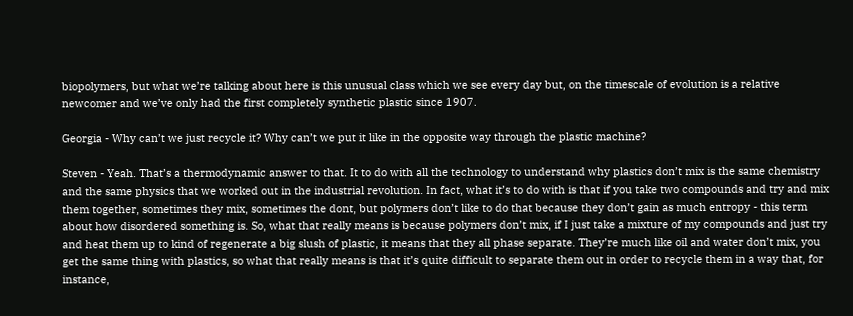biopolymers, but what we’re talking about here is this unusual class which we see every day but, on the timescale of evolution is a relative newcomer and we’ve only had the first completely synthetic plastic since 1907.

Georgia - Why can’t we just recycle it? Why can’t we put it like in the opposite way through the plastic machine?

Steven - Yeah. That’s a thermodynamic answer to that. It to do with all the technology to understand why plastics don’t mix is the same chemistry and the same physics that we worked out in the industrial revolution. In fact, what it’s to do with is that if you take two compounds and try and mix them together, sometimes they mix, sometimes the dont, but polymers don’t like to do that because they don’t gain as much entropy - this term about how disordered something is. So, what that really means is because polymers don’t mix, if I just take a mixture of my compounds and just try and heat them up to kind of regenerate a big slush of plastic, it means that they all phase separate. They’re much like oil and water don’t mix, you get the same thing with plastics, so what that really means is that it’s quite difficult to separate them out in order to recycle them in a way that, for instance,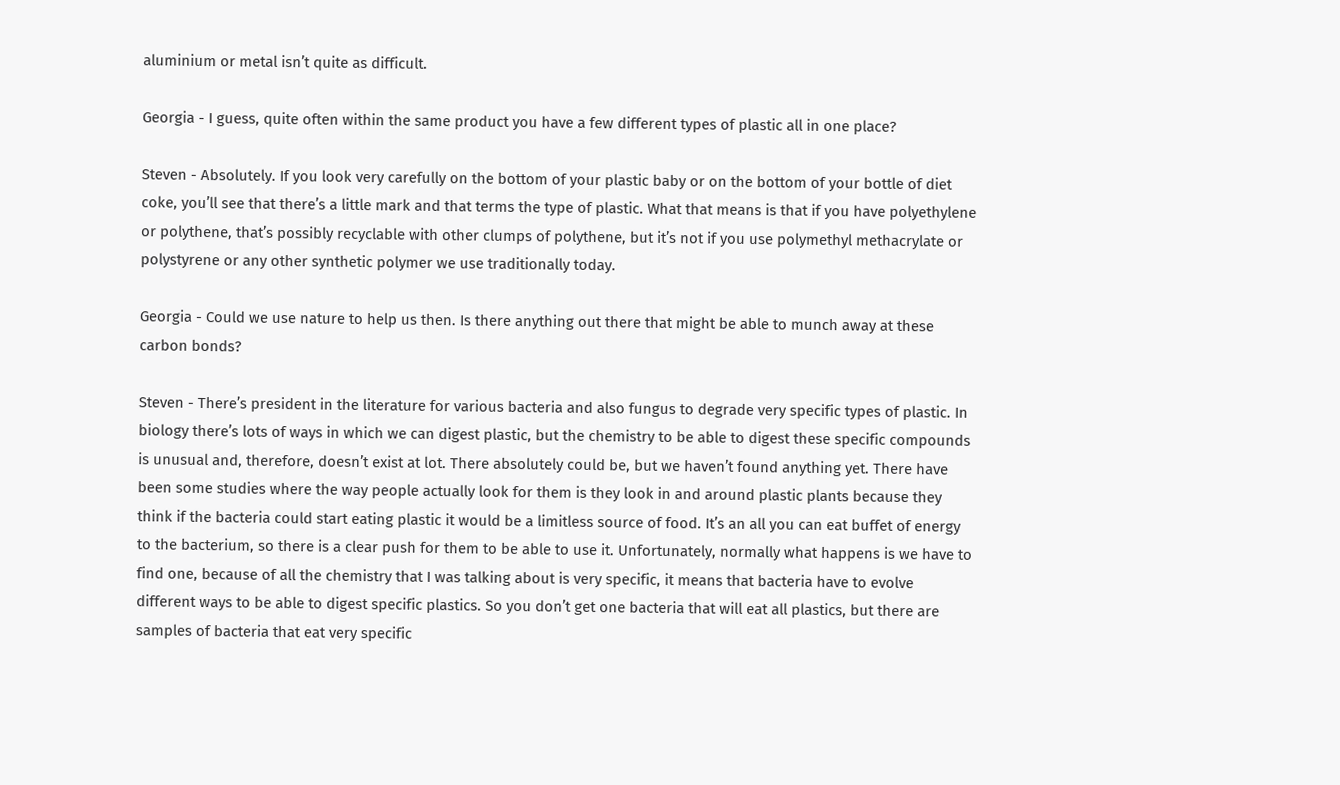aluminium or metal isn’t quite as difficult.

Georgia - I guess, quite often within the same product you have a few different types of plastic all in one place?

Steven - Absolutely. If you look very carefully on the bottom of your plastic baby or on the bottom of your bottle of diet coke, you’ll see that there’s a little mark and that terms the type of plastic. What that means is that if you have polyethylene or polythene, that’s possibly recyclable with other clumps of polythene, but it’s not if you use polymethyl methacrylate or polystyrene or any other synthetic polymer we use traditionally today.

Georgia - Could we use nature to help us then. Is there anything out there that might be able to munch away at these carbon bonds?

Steven - There’s president in the literature for various bacteria and also fungus to degrade very specific types of plastic. In biology there’s lots of ways in which we can digest plastic, but the chemistry to be able to digest these specific compounds is unusual and, therefore, doesn’t exist at lot. There absolutely could be, but we haven’t found anything yet. There have been some studies where the way people actually look for them is they look in and around plastic plants because they think if the bacteria could start eating plastic it would be a limitless source of food. It’s an all you can eat buffet of energy to the bacterium, so there is a clear push for them to be able to use it. Unfortunately, normally what happens is we have to find one, because of all the chemistry that I was talking about is very specific, it means that bacteria have to evolve different ways to be able to digest specific plastics. So you don’t get one bacteria that will eat all plastics, but there are samples of bacteria that eat very specific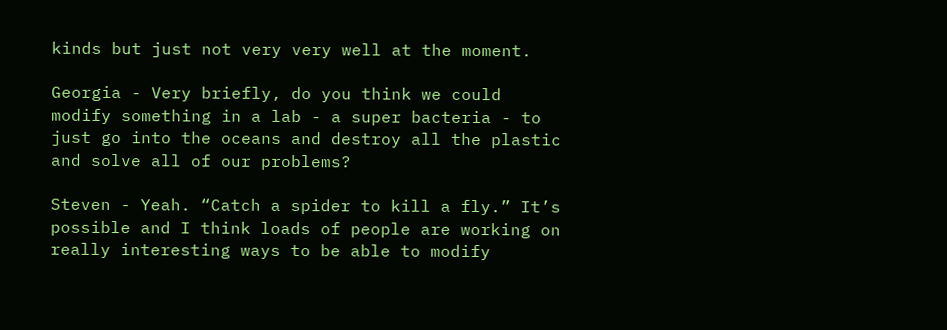kinds but just not very very well at the moment.

Georgia - Very briefly, do you think we could modify something in a lab - a super bacteria - to just go into the oceans and destroy all the plastic and solve all of our problems?

Steven - Yeah. “Catch a spider to kill a fly.” It’s possible and I think loads of people are working on really interesting ways to be able to modify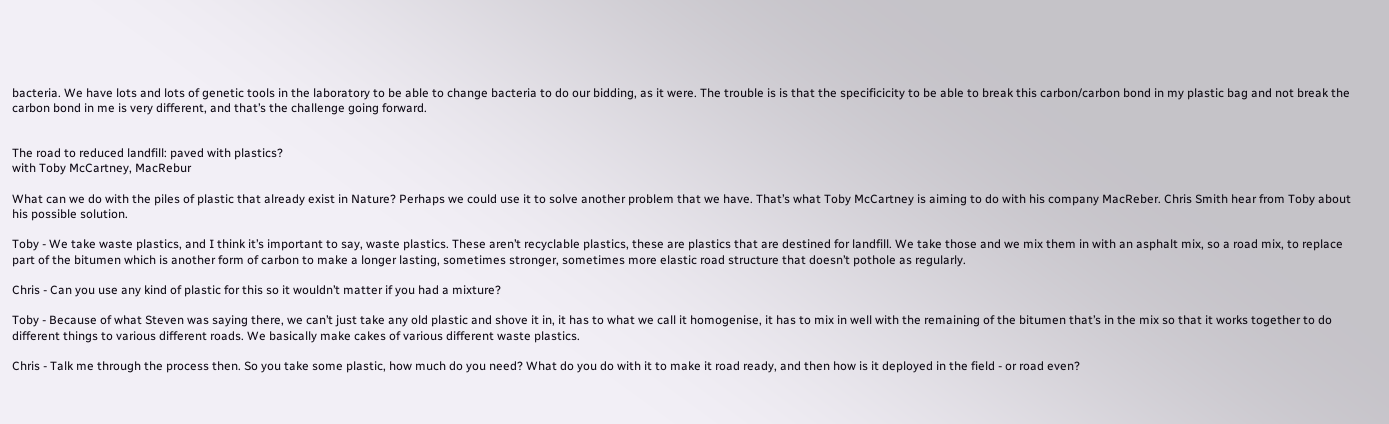bacteria. We have lots and lots of genetic tools in the laboratory to be able to change bacteria to do our bidding, as it were. The trouble is is that the specificicity to be able to break this carbon/carbon bond in my plastic bag and not break the carbon bond in me is very different, and that’s the challenge going forward.


The road to reduced landfill: paved with plastics?
with Toby McCartney, MacRebur

What can we do with the piles of plastic that already exist in Nature? Perhaps we could use it to solve another problem that we have. That’s what Toby McCartney is aiming to do with his company MacReber. Chris Smith hear from Toby about his possible solution.

Toby - We take waste plastics, and I think it’s important to say, waste plastics. These aren’t recyclable plastics, these are plastics that are destined for landfill. We take those and we mix them in with an asphalt mix, so a road mix, to replace part of the bitumen which is another form of carbon to make a longer lasting, sometimes stronger, sometimes more elastic road structure that doesn’t pothole as regularly.

Chris - Can you use any kind of plastic for this so it wouldn’t matter if you had a mixture?

Toby - Because of what Steven was saying there, we can’t just take any old plastic and shove it in, it has to what we call it homogenise, it has to mix in well with the remaining of the bitumen that’s in the mix so that it works together to do different things to various different roads. We basically make cakes of various different waste plastics.

Chris - Talk me through the process then. So you take some plastic, how much do you need? What do you do with it to make it road ready, and then how is it deployed in the field - or road even?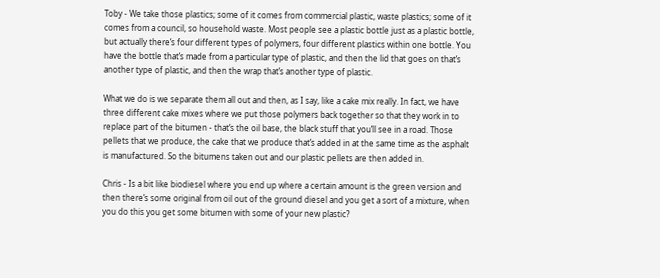Toby - We take those plastics; some of it comes from commercial plastic, waste plastics; some of it comes from a council, so household waste. Most people see a plastic bottle just as a plastic bottle, but actually there’s four different types of polymers, four different plastics within one bottle. You have the bottle that’s made from a particular type of plastic, and then the lid that goes on that’s another type of plastic, and then the wrap that’s another type of plastic.

What we do is we separate them all out and then, as I say, like a cake mix really. In fact, we have three different cake mixes where we put those polymers back together so that they work in to replace part of the bitumen - that’s the oil base, the black stuff that you’ll see in a road. Those pellets that we produce, the cake that we produce that’s added in at the same time as the asphalt is manufactured. So the bitumens taken out and our plastic pellets are then added in.

Chris - Is a bit like biodiesel where you end up where a certain amount is the green version and then there’s some original from oil out of the ground diesel and you get a sort of a mixture, when you do this you get some bitumen with some of your new plastic?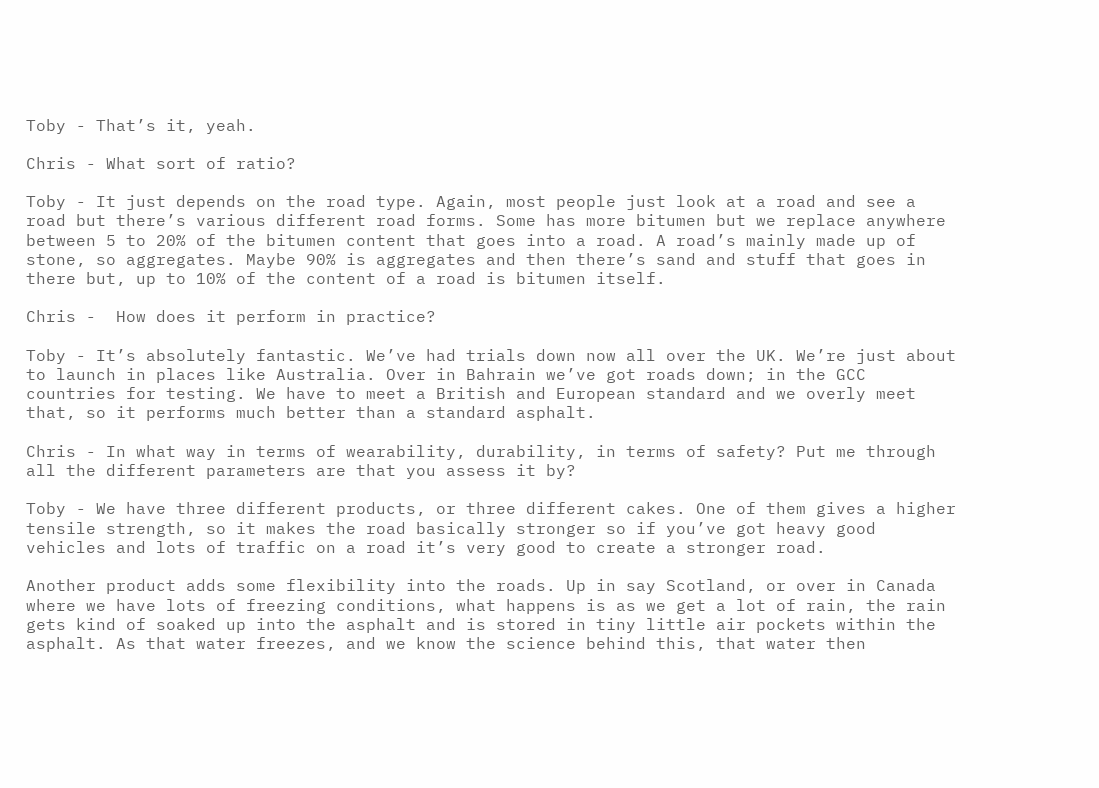Toby - That’s it, yeah.

Chris - What sort of ratio?

Toby - It just depends on the road type. Again, most people just look at a road and see a road but there’s various different road forms. Some has more bitumen but we replace anywhere between 5 to 20% of the bitumen content that goes into a road. A road’s mainly made up of stone, so aggregates. Maybe 90% is aggregates and then there’s sand and stuff that goes in there but, up to 10% of the content of a road is bitumen itself.

Chris -  How does it perform in practice?

Toby - It’s absolutely fantastic. We’ve had trials down now all over the UK. We’re just about to launch in places like Australia. Over in Bahrain we’ve got roads down; in the GCC countries for testing. We have to meet a British and European standard and we overly meet that, so it performs much better than a standard asphalt.

Chris - In what way in terms of wearability, durability, in terms of safety? Put me through all the different parameters are that you assess it by?

Toby - We have three different products, or three different cakes. One of them gives a higher tensile strength, so it makes the road basically stronger so if you’ve got heavy good vehicles and lots of traffic on a road it’s very good to create a stronger road.

Another product adds some flexibility into the roads. Up in say Scotland, or over in Canada where we have lots of freezing conditions, what happens is as we get a lot of rain, the rain gets kind of soaked up into the asphalt and is stored in tiny little air pockets within the asphalt. As that water freezes, and we know the science behind this, that water then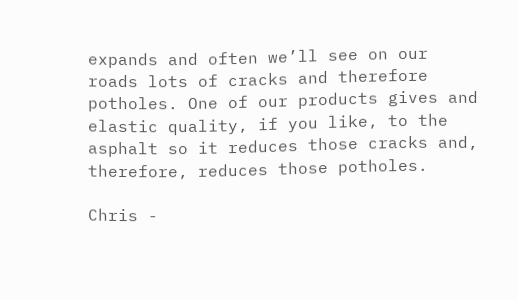expands and often we’ll see on our roads lots of cracks and therefore potholes. One of our products gives and elastic quality, if you like, to the asphalt so it reduces those cracks and, therefore, reduces those potholes.

Chris -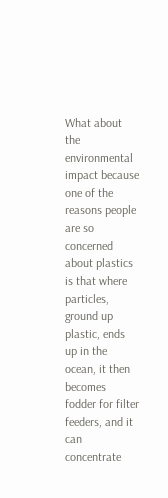What about the environmental impact because one of the reasons people are so concerned about plastics is that where particles, ground up plastic, ends up in the ocean, it then becomes fodder for filter feeders, and it can concentrate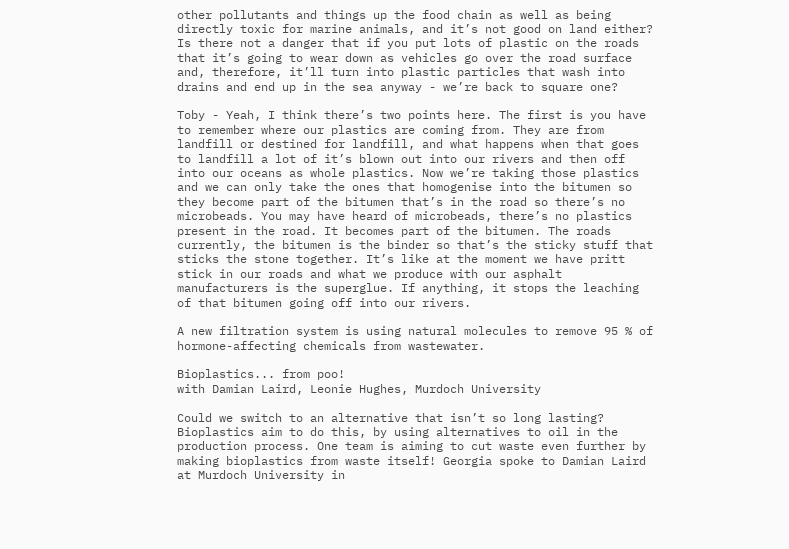other pollutants and things up the food chain as well as being directly toxic for marine animals, and it’s not good on land either? Is there not a danger that if you put lots of plastic on the roads that it’s going to wear down as vehicles go over the road surface and, therefore, it’ll turn into plastic particles that wash into drains and end up in the sea anyway - we’re back to square one?

Toby - Yeah, I think there’s two points here. The first is you have to remember where our plastics are coming from. They are from landfill or destined for landfill, and what happens when that goes to landfill a lot of it’s blown out into our rivers and then off into our oceans as whole plastics. Now we’re taking those plastics and we can only take the ones that homogenise into the bitumen so they become part of the bitumen that’s in the road so there’s no microbeads. You may have heard of microbeads, there’s no plastics present in the road. It becomes part of the bitumen. The roads currently, the bitumen is the binder so that’s the sticky stuff that sticks the stone together. It’s like at the moment we have pritt stick in our roads and what we produce with our asphalt manufacturers is the superglue. If anything, it stops the leaching of that bitumen going off into our rivers.

A new filtration system is using natural molecules to remove 95 % of hormone-affecting chemicals from wastewater.

Bioplastics... from poo!
with Damian Laird, Leonie Hughes, Murdoch University

Could we switch to an alternative that isn’t so long lasting? Bioplastics aim to do this, by using alternatives to oil in the production process. One team is aiming to cut waste even further by making bioplastics from waste itself! Georgia spoke to Damian Laird at Murdoch University in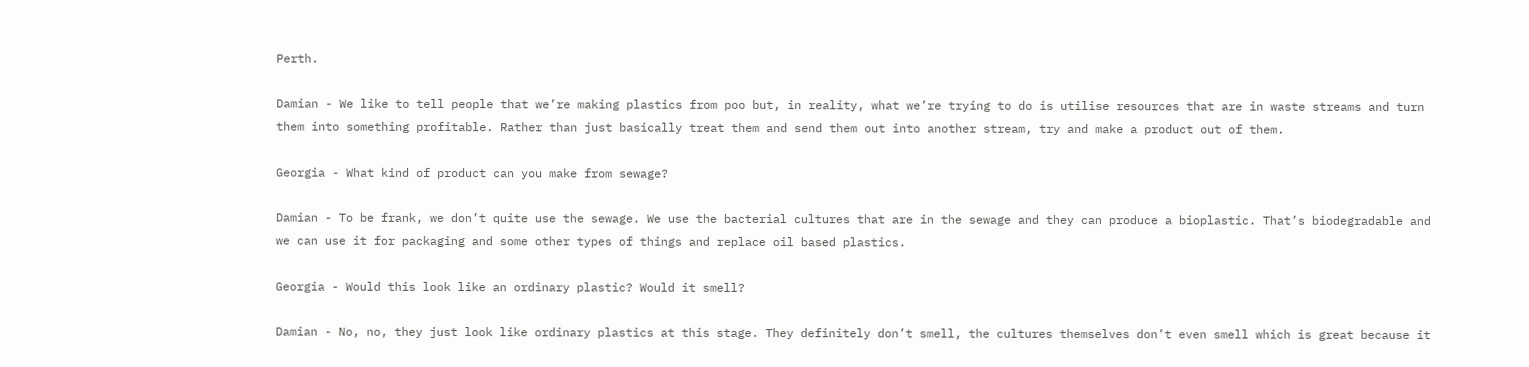Perth.

Damian - We like to tell people that we’re making plastics from poo but, in reality, what we’re trying to do is utilise resources that are in waste streams and turn them into something profitable. Rather than just basically treat them and send them out into another stream, try and make a product out of them.

Georgia - What kind of product can you make from sewage?

Damian - To be frank, we don’t quite use the sewage. We use the bacterial cultures that are in the sewage and they can produce a bioplastic. That’s biodegradable and we can use it for packaging and some other types of things and replace oil based plastics.

Georgia - Would this look like an ordinary plastic? Would it smell?

Damian - No, no, they just look like ordinary plastics at this stage. They definitely don’t smell, the cultures themselves don’t even smell which is great because it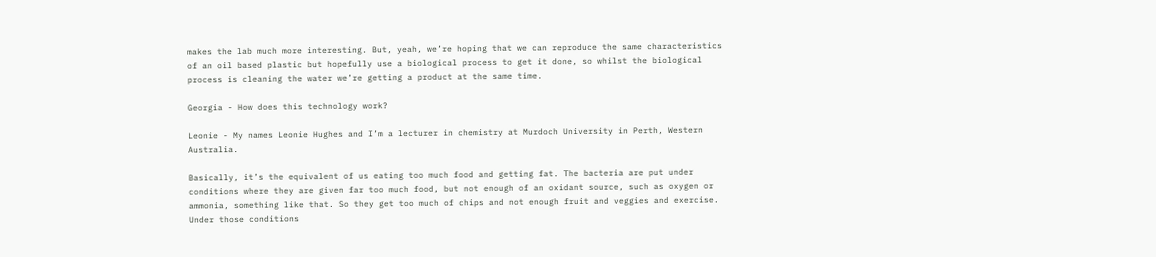makes the lab much more interesting. But, yeah, we’re hoping that we can reproduce the same characteristics of an oil based plastic but hopefully use a biological process to get it done, so whilst the biological process is cleaning the water we’re getting a product at the same time.

Georgia - How does this technology work?

Leonie - My names Leonie Hughes and I’m a lecturer in chemistry at Murdoch University in Perth, Western Australia.

Basically, it’s the equivalent of us eating too much food and getting fat. The bacteria are put under conditions where they are given far too much food, but not enough of an oxidant source, such as oxygen or ammonia, something like that. So they get too much of chips and not enough fruit and veggies and exercise. Under those conditions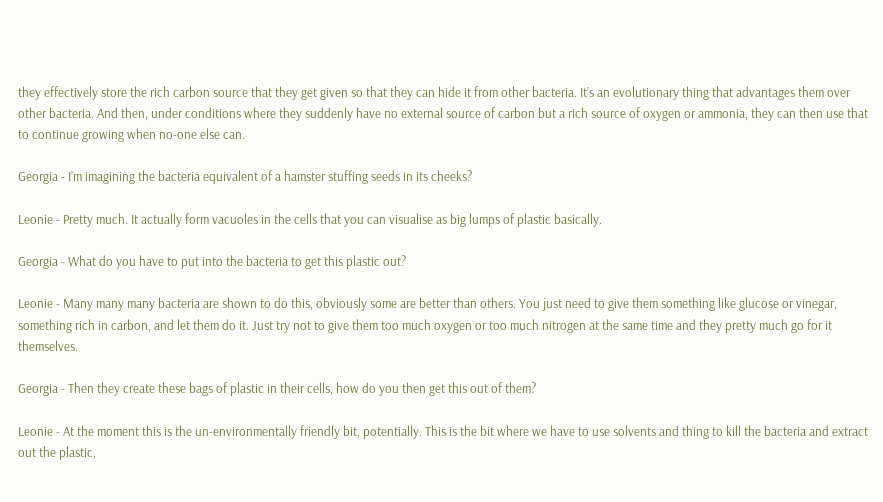they effectively store the rich carbon source that they get given so that they can hide it from other bacteria. It’s an evolutionary thing that advantages them over other bacteria. And then, under conditions where they suddenly have no external source of carbon but a rich source of oxygen or ammonia, they can then use that to continue growing when no-one else can.

Georgia - I’m imagining the bacteria equivalent of a hamster stuffing seeds in its cheeks?

Leonie - Pretty much. It actually form vacuoles in the cells that you can visualise as big lumps of plastic basically.

Georgia - What do you have to put into the bacteria to get this plastic out?

Leonie - Many many many bacteria are shown to do this, obviously some are better than others. You just need to give them something like glucose or vinegar, something rich in carbon, and let them do it. Just try not to give them too much oxygen or too much nitrogen at the same time and they pretty much go for it themselves.

Georgia - Then they create these bags of plastic in their cells, how do you then get this out of them?

Leonie - At the moment this is the un-environmentally friendly bit, potentially. This is the bit where we have to use solvents and thing to kill the bacteria and extract out the plastic,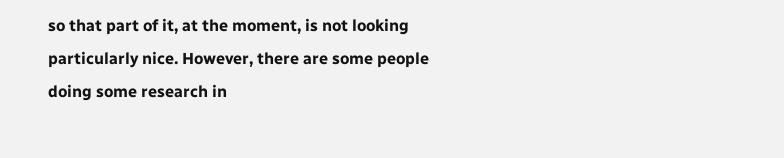so that part of it, at the moment, is not looking particularly nice. However, there are some people doing some research in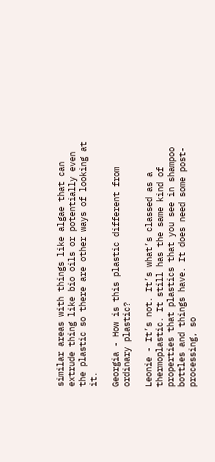similar areas with things like algae that can extrude thing like bio oils or potentially even the plastic so there are other ways of looking at it.

Georgia - How is this plastic different from ordinary plastic?

Leonie - It’s not. It’s what’s classed as a thermoplastic. It still has the same kind of properties that plastics that you see in shampoo bottles and things have. It does need some post-processing, so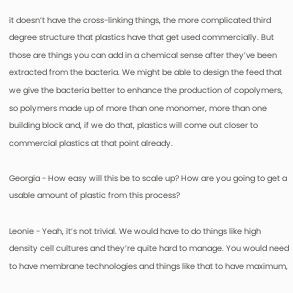it doesn’t have the cross-linking things, the more complicated third degree structure that plastics have that get used commercially. But those are things you can add in a chemical sense after they’ve been extracted from the bacteria. We might be able to design the feed that we give the bacteria better to enhance the production of copolymers, so polymers made up of more than one monomer, more than one building block and, if we do that, plastics will come out closer to commercial plastics at that point already.

Georgia - How easy will this be to scale up? How are you going to get a usable amount of plastic from this process?

Leonie - Yeah, it’s not trivial. We would have to do things like high density cell cultures and they’re quite hard to manage. You would need to have membrane technologies and things like that to have maximum,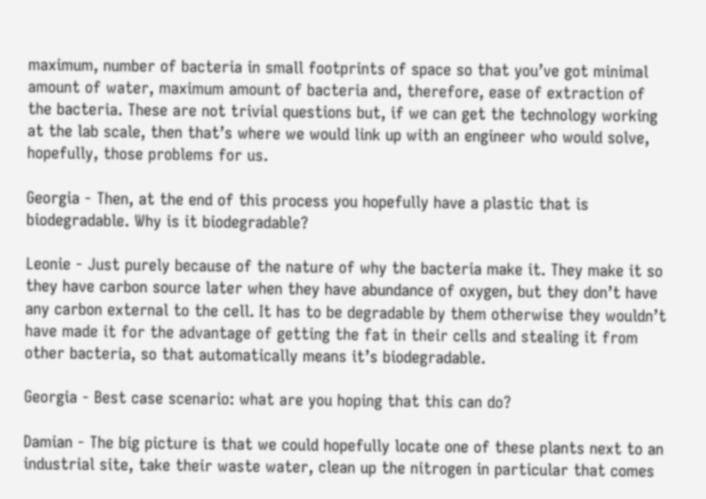maximum, number of bacteria in small footprints of space so that you’ve got minimal amount of water, maximum amount of bacteria and, therefore, ease of extraction of the bacteria. These are not trivial questions but, if we can get the technology working at the lab scale, then that’s where we would link up with an engineer who would solve, hopefully, those problems for us.

Georgia - Then, at the end of this process you hopefully have a plastic that is biodegradable. Why is it biodegradable?

Leonie - Just purely because of the nature of why the bacteria make it. They make it so they have carbon source later when they have abundance of oxygen, but they don’t have any carbon external to the cell. It has to be degradable by them otherwise they wouldn’t have made it for the advantage of getting the fat in their cells and stealing it from other bacteria, so that automatically means it’s biodegradable.

Georgia - Best case scenario: what are you hoping that this can do?

Damian - The big picture is that we could hopefully locate one of these plants next to an industrial site, take their waste water, clean up the nitrogen in particular that comes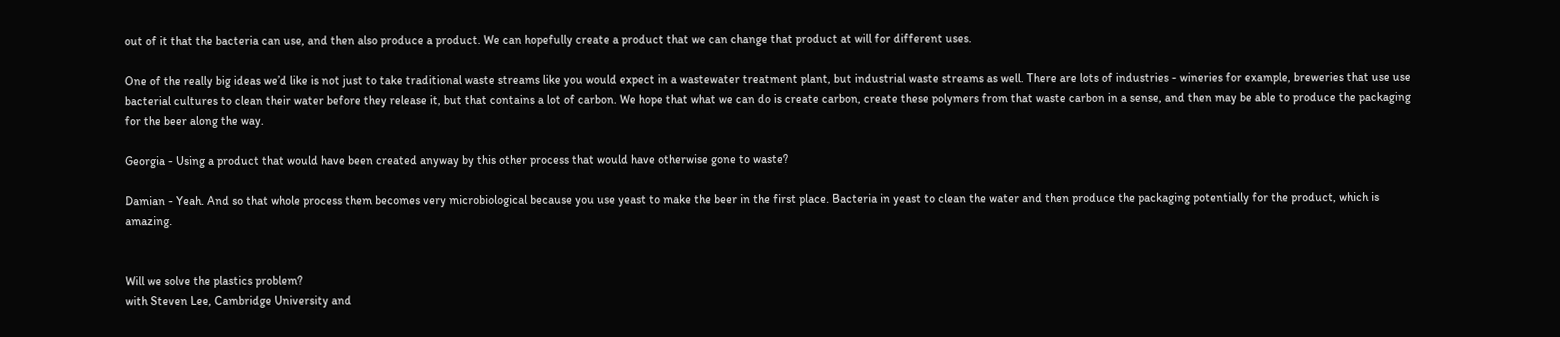out of it that the bacteria can use, and then also produce a product. We can hopefully create a product that we can change that product at will for different uses.

One of the really big ideas we’d like is not just to take traditional waste streams like you would expect in a wastewater treatment plant, but industrial waste streams as well. There are lots of industries - wineries for example, breweries that use use bacterial cultures to clean their water before they release it, but that contains a lot of carbon. We hope that what we can do is create carbon, create these polymers from that waste carbon in a sense, and then may be able to produce the packaging for the beer along the way.

Georgia - Using a product that would have been created anyway by this other process that would have otherwise gone to waste?

Damian - Yeah. And so that whole process them becomes very microbiological because you use yeast to make the beer in the first place. Bacteria in yeast to clean the water and then produce the packaging potentially for the product, which is amazing.


Will we solve the plastics problem?
with Steven Lee, Cambridge University and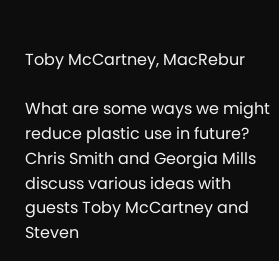Toby McCartney, MacRebur

What are some ways we might reduce plastic use in future? Chris Smith and Georgia Mills discuss various ideas with guests Toby McCartney and Steven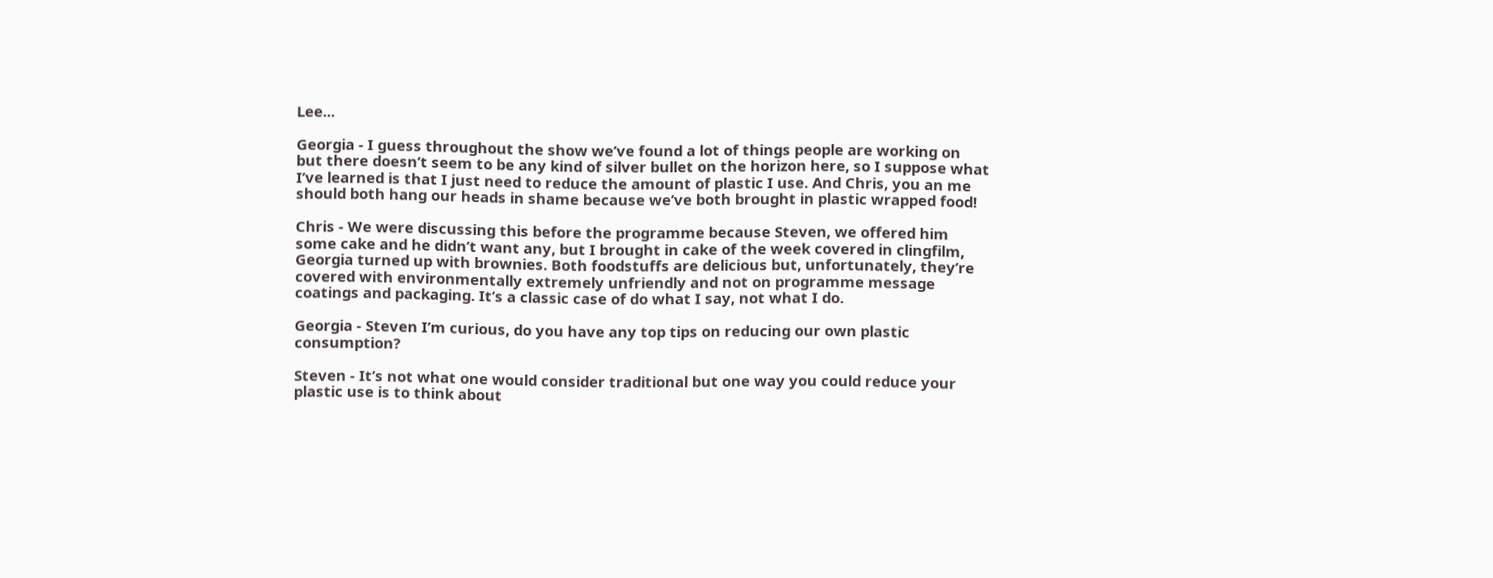Lee...

Georgia - I guess throughout the show we’ve found a lot of things people are working on but there doesn’t seem to be any kind of silver bullet on the horizon here, so I suppose what I’ve learned is that I just need to reduce the amount of plastic I use. And Chris, you an me should both hang our heads in shame because we’ve both brought in plastic wrapped food!

Chris - We were discussing this before the programme because Steven, we offered him some cake and he didn’t want any, but I brought in cake of the week covered in clingfilm, Georgia turned up with brownies. Both foodstuffs are delicious but, unfortunately, they’re covered with environmentally extremely unfriendly and not on programme message coatings and packaging. It’s a classic case of do what I say, not what I do.

Georgia - Steven I’m curious, do you have any top tips on reducing our own plastic consumption?

Steven - It’s not what one would consider traditional but one way you could reduce your plastic use is to think about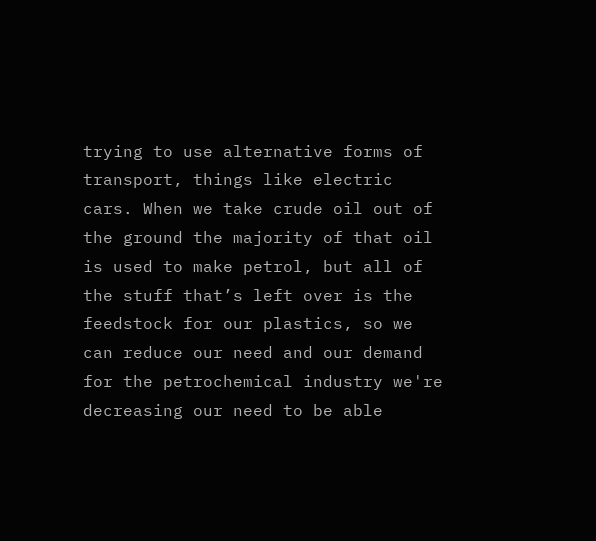trying to use alternative forms of transport, things like electric cars. When we take crude oil out of the ground the majority of that oil is used to make petrol, but all of the stuff that’s left over is the feedstock for our plastics, so we can reduce our need and our demand for the petrochemical industry we're decreasing our need to be able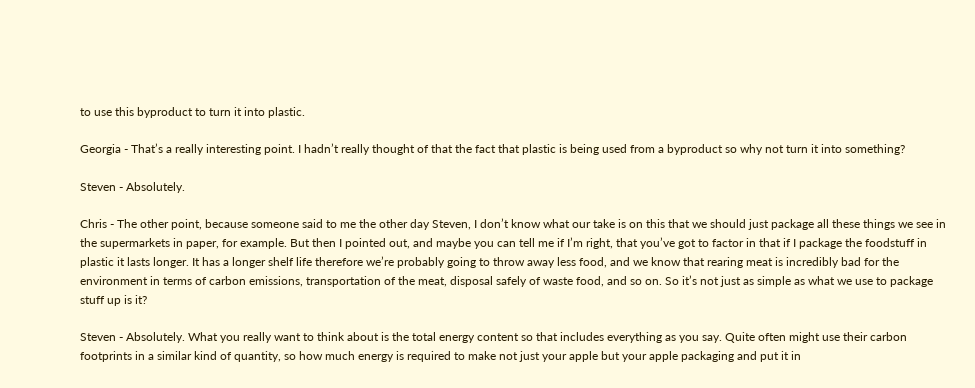to use this byproduct to turn it into plastic.

Georgia - That’s a really interesting point. I hadn’t really thought of that the fact that plastic is being used from a byproduct so why not turn it into something?

Steven - Absolutely.

Chris - The other point, because someone said to me the other day Steven, I don’t know what our take is on this that we should just package all these things we see in the supermarkets in paper, for example. But then I pointed out, and maybe you can tell me if I’m right, that you’ve got to factor in that if I package the foodstuff in plastic it lasts longer. It has a longer shelf life therefore we’re probably going to throw away less food, and we know that rearing meat is incredibly bad for the environment in terms of carbon emissions, transportation of the meat, disposal safely of waste food, and so on. So it’s not just as simple as what we use to package stuff up is it?

Steven - Absolutely. What you really want to think about is the total energy content so that includes everything as you say. Quite often might use their carbon footprints in a similar kind of quantity, so how much energy is required to make not just your apple but your apple packaging and put it in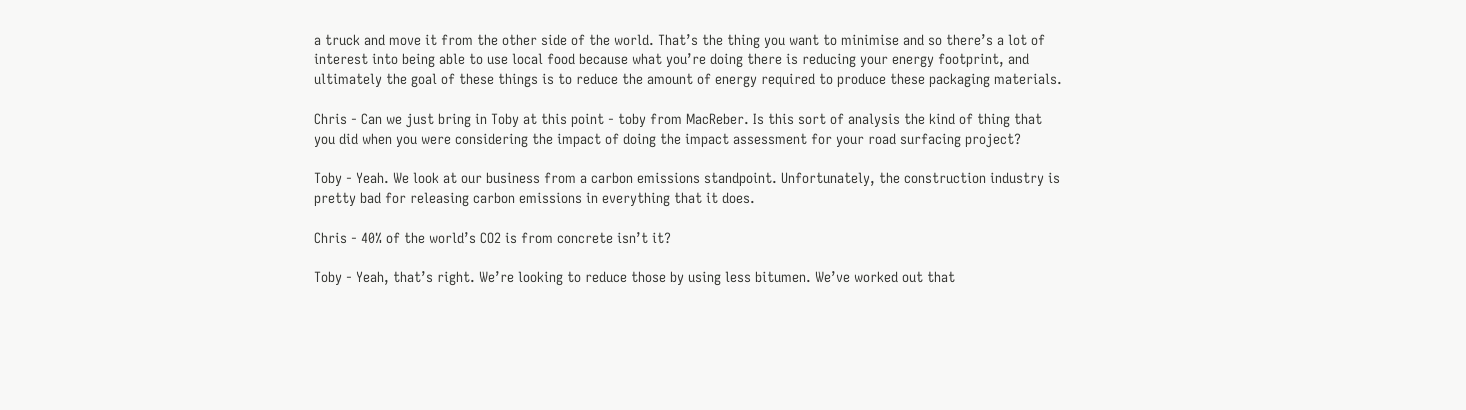a truck and move it from the other side of the world. That’s the thing you want to minimise and so there’s a lot of interest into being able to use local food because what you’re doing there is reducing your energy footprint, and ultimately the goal of these things is to reduce the amount of energy required to produce these packaging materials.

Chris - Can we just bring in Toby at this point - toby from MacReber. Is this sort of analysis the kind of thing that you did when you were considering the impact of doing the impact assessment for your road surfacing project?

Toby - Yeah. We look at our business from a carbon emissions standpoint. Unfortunately, the construction industry is pretty bad for releasing carbon emissions in everything that it does.

Chris - 40% of the world’s CO2 is from concrete isn’t it?

Toby - Yeah, that’s right. We’re looking to reduce those by using less bitumen. We’ve worked out that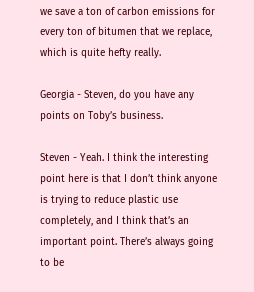we save a ton of carbon emissions for every ton of bitumen that we replace, which is quite hefty really.

Georgia - Steven, do you have any points on Toby’s business.

Steven - Yeah. I think the interesting point here is that I don’t think anyone is trying to reduce plastic use completely, and I think that’s an important point. There’s always going to be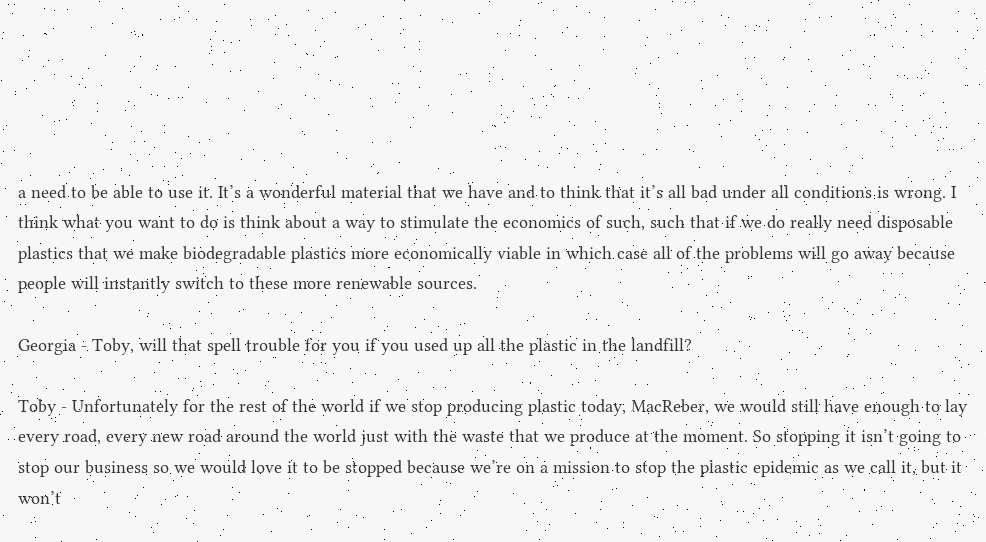a need to be able to use it. It’s a wonderful material that we have and to think that it’s all bad under all conditions is wrong. I think what you want to do is think about a way to stimulate the economics of such, such that if we do really need disposable plastics that we make biodegradable plastics more economically viable in which case all of the problems will go away because people will instantly switch to these more renewable sources.

Georgia - Toby, will that spell trouble for you if you used up all the plastic in the landfill?

Toby - Unfortunately for the rest of the world if we stop producing plastic today, MacReber, we would still have enough to lay every road, every new road around the world just with the waste that we produce at the moment. So stopping it isn’t going to stop our business so we would love it to be stopped because we’re on a mission to stop the plastic epidemic as we call it, but it won’t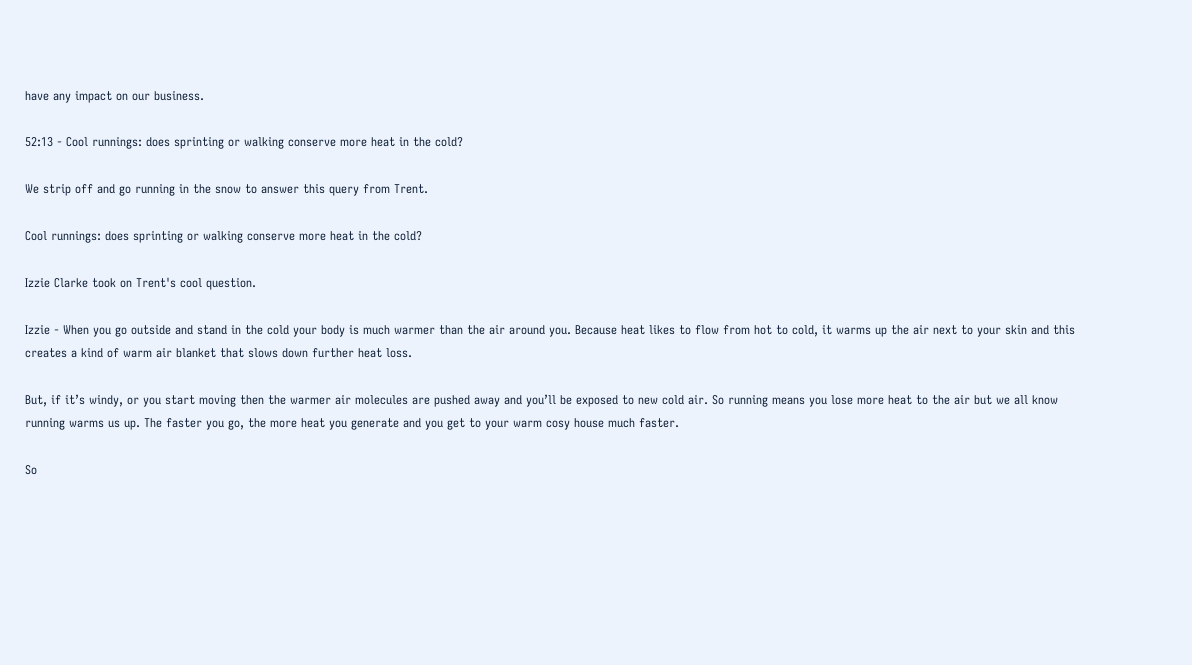have any impact on our business.

52:13 - Cool runnings: does sprinting or walking conserve more heat in the cold?

We strip off and go running in the snow to answer this query from Trent.

Cool runnings: does sprinting or walking conserve more heat in the cold?

Izzie Clarke took on Trent's cool question.

Izzie - When you go outside and stand in the cold your body is much warmer than the air around you. Because heat likes to flow from hot to cold, it warms up the air next to your skin and this creates a kind of warm air blanket that slows down further heat loss.

But, if it’s windy, or you start moving then the warmer air molecules are pushed away and you’ll be exposed to new cold air. So running means you lose more heat to the air but we all know running warms us up. The faster you go, the more heat you generate and you get to your warm cosy house much faster.

So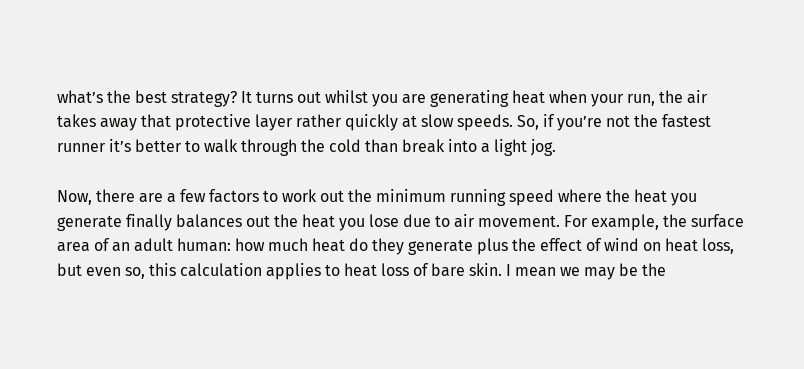what’s the best strategy? It turns out whilst you are generating heat when your run, the air takes away that protective layer rather quickly at slow speeds. So, if you’re not the fastest runner it’s better to walk through the cold than break into a light jog.

Now, there are a few factors to work out the minimum running speed where the heat you generate finally balances out the heat you lose due to air movement. For example, the surface area of an adult human: how much heat do they generate plus the effect of wind on heat loss, but even so, this calculation applies to heat loss of bare skin. I mean we may be the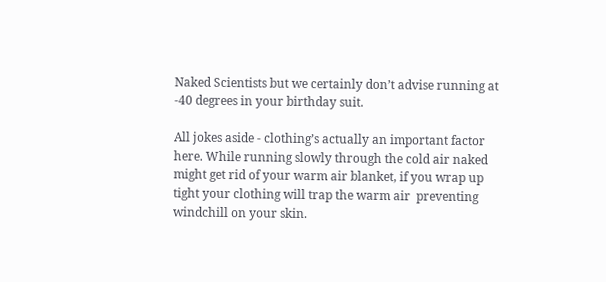Naked Scientists but we certainly don’t advise running at -40 degrees in your birthday suit.

All jokes aside - clothing’s actually an important factor here. While running slowly through the cold air naked might get rid of your warm air blanket, if you wrap up tight your clothing will trap the warm air  preventing windchill on your skin.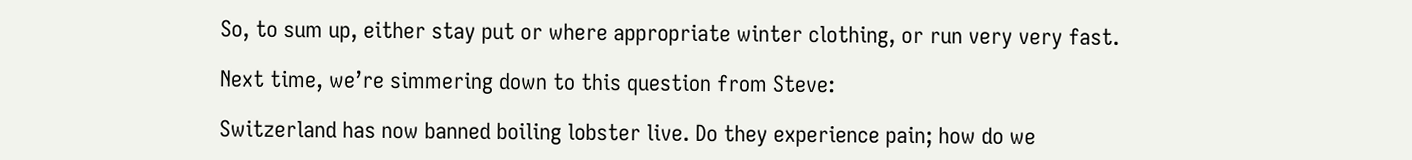So, to sum up, either stay put or where appropriate winter clothing, or run very very fast.

Next time, we’re simmering down to this question from Steve:

Switzerland has now banned boiling lobster live. Do they experience pain; how do we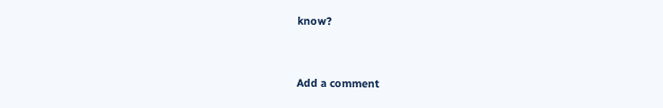know?


Add a comment